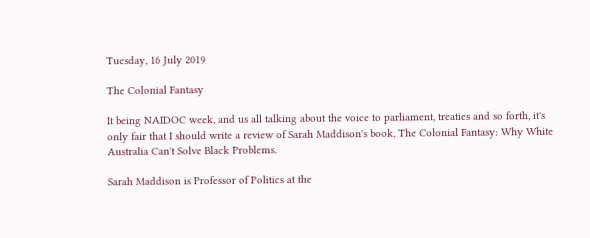Tuesday, 16 July 2019

The Colonial Fantasy

It being NAIDOC week, and us all talking about the voice to parliament, treaties and so forth, it's only fair that I should write a review of Sarah Maddison's book, The Colonial Fantasy: Why White Australia Can't Solve Black Problems.

Sarah Maddison is Professor of Politics at the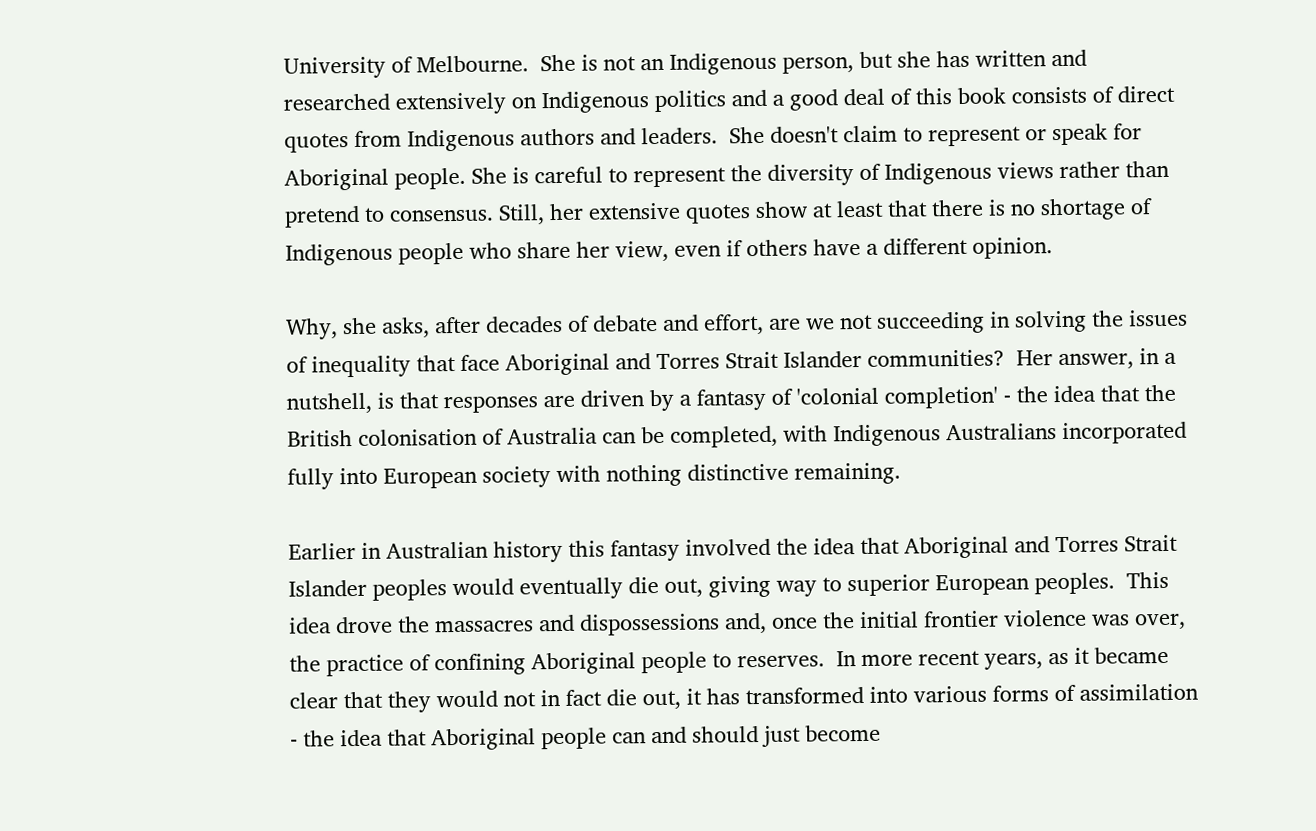University of Melbourne.  She is not an Indigenous person, but she has written and researched extensively on Indigenous politics and a good deal of this book consists of direct quotes from Indigenous authors and leaders.  She doesn't claim to represent or speak for Aboriginal people. She is careful to represent the diversity of Indigenous views rather than pretend to consensus. Still, her extensive quotes show at least that there is no shortage of Indigenous people who share her view, even if others have a different opinion.

Why, she asks, after decades of debate and effort, are we not succeeding in solving the issues of inequality that face Aboriginal and Torres Strait Islander communities?  Her answer, in a nutshell, is that responses are driven by a fantasy of 'colonial completion' - the idea that the British colonisation of Australia can be completed, with Indigenous Australians incorporated fully into European society with nothing distinctive remaining.

Earlier in Australian history this fantasy involved the idea that Aboriginal and Torres Strait Islander peoples would eventually die out, giving way to superior European peoples.  This idea drove the massacres and dispossessions and, once the initial frontier violence was over, the practice of confining Aboriginal people to reserves.  In more recent years, as it became clear that they would not in fact die out, it has transformed into various forms of assimilation - the idea that Aboriginal people can and should just become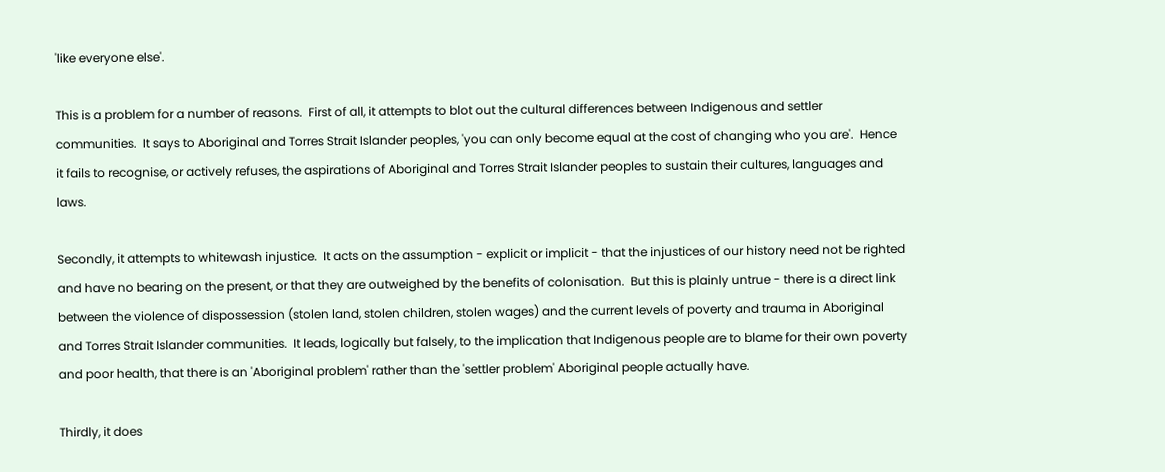'like everyone else'.

This is a problem for a number of reasons.  First of all, it attempts to blot out the cultural differences between Indigenous and settler communities.  It says to Aboriginal and Torres Strait Islander peoples, 'you can only become equal at the cost of changing who you are'.  Hence it fails to recognise, or actively refuses, the aspirations of Aboriginal and Torres Strait Islander peoples to sustain their cultures, languages and laws.

Secondly, it attempts to whitewash injustice.  It acts on the assumption - explicit or implicit - that the injustices of our history need not be righted and have no bearing on the present, or that they are outweighed by the benefits of colonisation.  But this is plainly untrue - there is a direct link between the violence of dispossession (stolen land, stolen children, stolen wages) and the current levels of poverty and trauma in Aboriginal and Torres Strait Islander communities.  It leads, logically but falsely, to the implication that Indigenous people are to blame for their own poverty and poor health, that there is an 'Aboriginal problem' rather than the 'settler problem' Aboriginal people actually have.

Thirdly, it does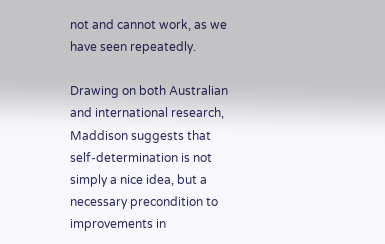not and cannot work, as we have seen repeatedly.

Drawing on both Australian and international research, Maddison suggests that self-determination is not simply a nice idea, but a necessary precondition to improvements in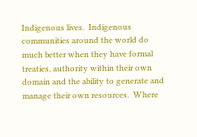Indigenous lives.  Indigenous communities around the world do much better when they have formal treaties, authority within their own domain and the ability to generate and manage their own resources.  Where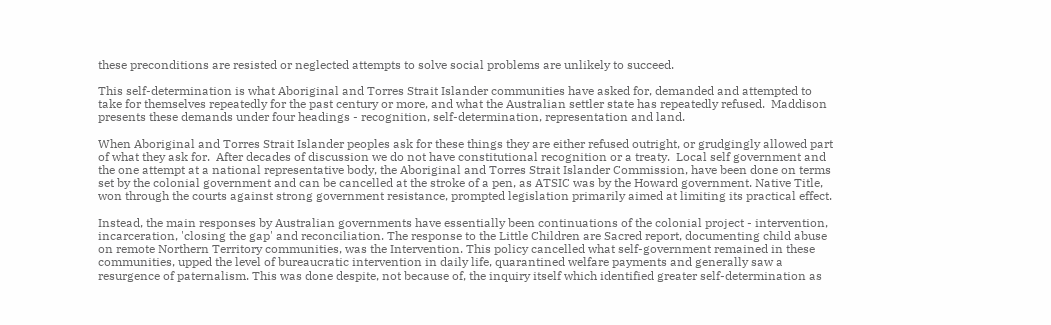these preconditions are resisted or neglected attempts to solve social problems are unlikely to succeed.

This self-determination is what Aboriginal and Torres Strait Islander communities have asked for, demanded and attempted to take for themselves repeatedly for the past century or more, and what the Australian settler state has repeatedly refused.  Maddison presents these demands under four headings - recognition, self-determination, representation and land.

When Aboriginal and Torres Strait Islander peoples ask for these things they are either refused outright, or grudgingly allowed part of what they ask for.  After decades of discussion we do not have constitutional recognition or a treaty.  Local self government and the one attempt at a national representative body, the Aboriginal and Torres Strait Islander Commission, have been done on terms set by the colonial government and can be cancelled at the stroke of a pen, as ATSIC was by the Howard government. Native Title, won through the courts against strong government resistance, prompted legislation primarily aimed at limiting its practical effect.

Instead, the main responses by Australian governments have essentially been continuations of the colonial project - intervention, incarceration, 'closing the gap' and reconciliation. The response to the Little Children are Sacred report, documenting child abuse on remote Northern Territory communities, was the Intervention. This policy cancelled what self-government remained in these communities, upped the level of bureaucratic intervention in daily life, quarantined welfare payments and generally saw a resurgence of paternalism. This was done despite, not because of, the inquiry itself which identified greater self-determination as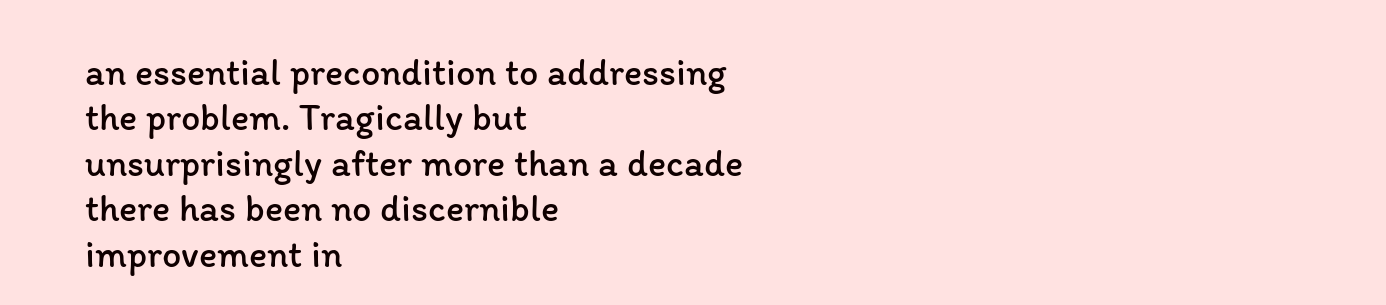an essential precondition to addressing the problem. Tragically but unsurprisingly after more than a decade there has been no discernible improvement in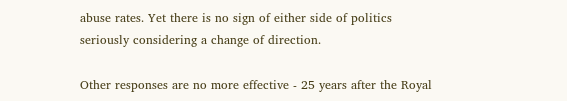abuse rates. Yet there is no sign of either side of politics seriously considering a change of direction.

Other responses are no more effective - 25 years after the Royal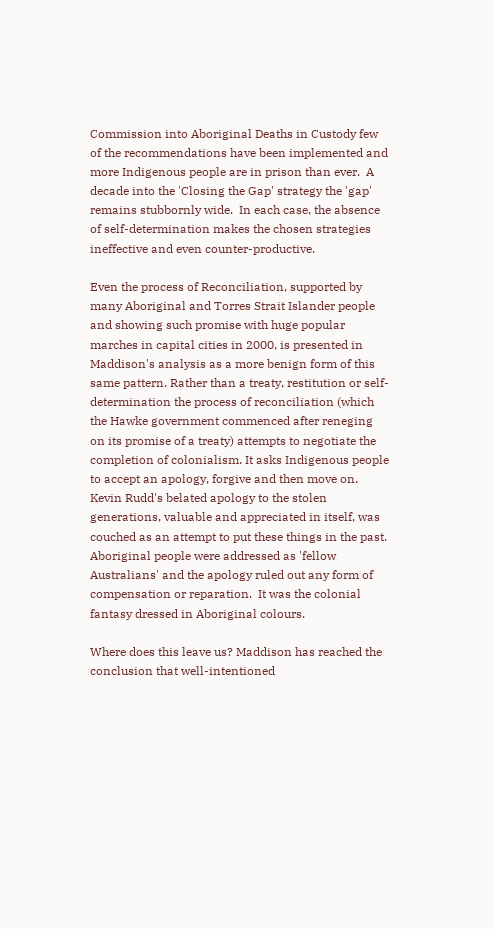Commission into Aboriginal Deaths in Custody few of the recommendations have been implemented and more Indigenous people are in prison than ever.  A decade into the 'Closing the Gap' strategy the 'gap' remains stubbornly wide.  In each case, the absence of self-determination makes the chosen strategies ineffective and even counter-productive.

Even the process of Reconciliation, supported by many Aboriginal and Torres Strait Islander people and showing such promise with huge popular marches in capital cities in 2000, is presented in Maddison's analysis as a more benign form of this same pattern. Rather than a treaty, restitution or self-determination the process of reconciliation (which the Hawke government commenced after reneging on its promise of a treaty) attempts to negotiate the completion of colonialism. It asks Indigenous people to accept an apology, forgive and then move on. Kevin Rudd's belated apology to the stolen generations, valuable and appreciated in itself, was couched as an attempt to put these things in the past. Aboriginal people were addressed as 'fellow Australians' and the apology ruled out any form of compensation or reparation.  It was the colonial fantasy dressed in Aboriginal colours.

Where does this leave us? Maddison has reached the conclusion that well-intentioned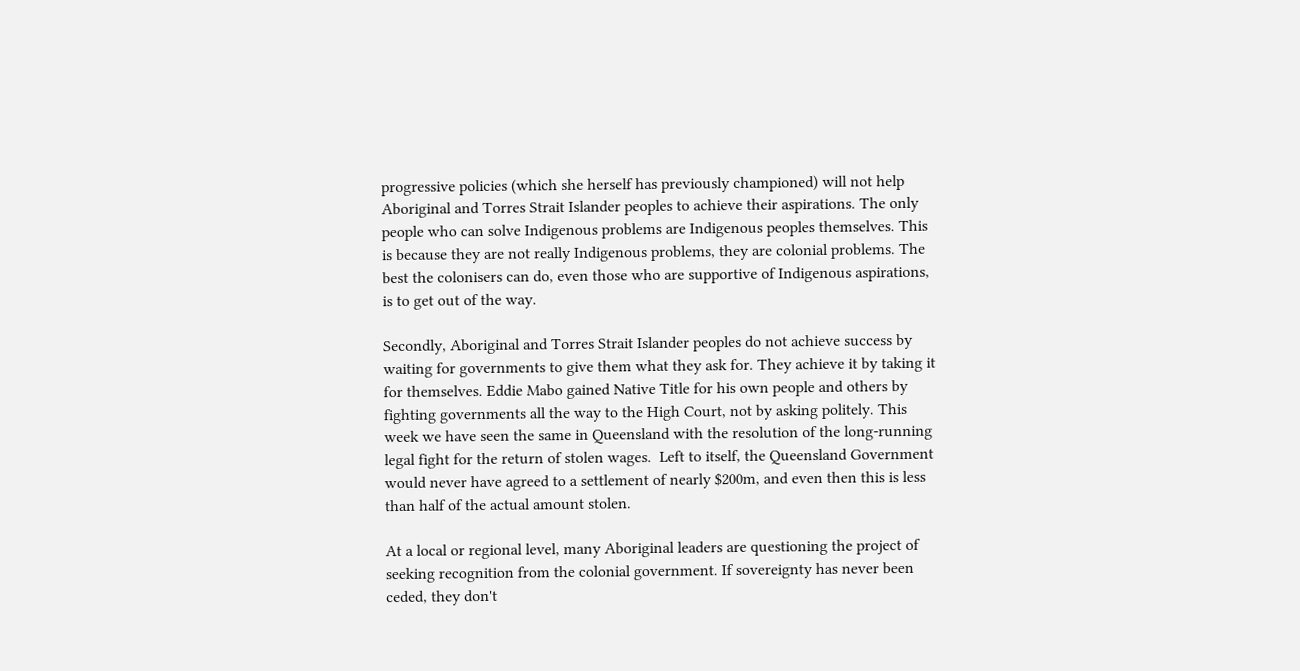progressive policies (which she herself has previously championed) will not help Aboriginal and Torres Strait Islander peoples to achieve their aspirations. The only people who can solve Indigenous problems are Indigenous peoples themselves. This is because they are not really Indigenous problems, they are colonial problems. The best the colonisers can do, even those who are supportive of Indigenous aspirations, is to get out of the way.

Secondly, Aboriginal and Torres Strait Islander peoples do not achieve success by waiting for governments to give them what they ask for. They achieve it by taking it for themselves. Eddie Mabo gained Native Title for his own people and others by fighting governments all the way to the High Court, not by asking politely. This week we have seen the same in Queensland with the resolution of the long-running legal fight for the return of stolen wages.  Left to itself, the Queensland Government would never have agreed to a settlement of nearly $200m, and even then this is less than half of the actual amount stolen.

At a local or regional level, many Aboriginal leaders are questioning the project of seeking recognition from the colonial government. If sovereignty has never been ceded, they don't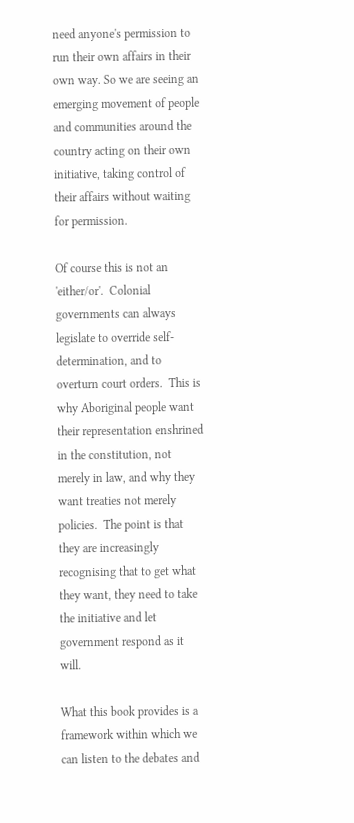need anyone's permission to run their own affairs in their own way. So we are seeing an emerging movement of people and communities around the country acting on their own initiative, taking control of their affairs without waiting for permission.

Of course this is not an 'either/or'.  Colonial governments can always legislate to override self-determination, and to overturn court orders.  This is why Aboriginal people want their representation enshrined in the constitution, not merely in law, and why they want treaties not merely policies.  The point is that they are increasingly recognising that to get what they want, they need to take the initiative and let government respond as it will.

What this book provides is a framework within which we can listen to the debates and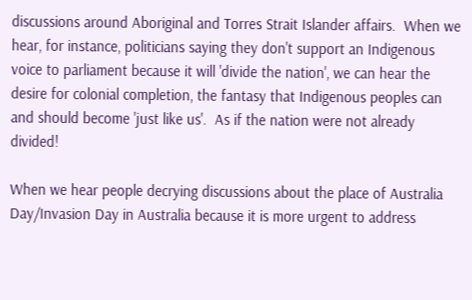discussions around Aboriginal and Torres Strait Islander affairs.  When we hear, for instance, politicians saying they don't support an Indigenous voice to parliament because it will 'divide the nation', we can hear the desire for colonial completion, the fantasy that Indigenous peoples can and should become 'just like us'.  As if the nation were not already divided!

When we hear people decrying discussions about the place of Australia Day/Invasion Day in Australia because it is more urgent to address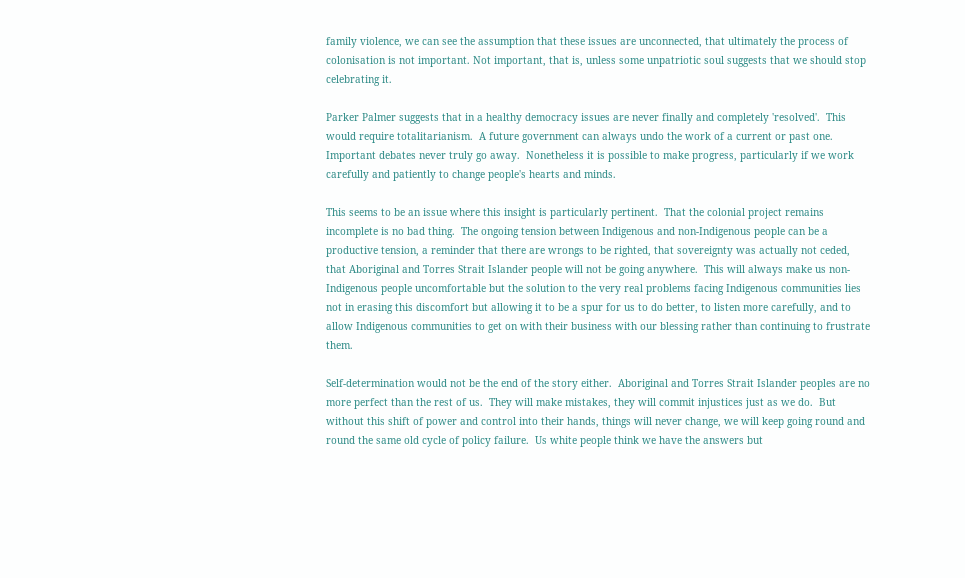family violence, we can see the assumption that these issues are unconnected, that ultimately the process of colonisation is not important. Not important, that is, unless some unpatriotic soul suggests that we should stop celebrating it.

Parker Palmer suggests that in a healthy democracy issues are never finally and completely 'resolved'.  This would require totalitarianism.  A future government can always undo the work of a current or past one.  Important debates never truly go away.  Nonetheless it is possible to make progress, particularly if we work carefully and patiently to change people's hearts and minds.

This seems to be an issue where this insight is particularly pertinent.  That the colonial project remains incomplete is no bad thing.  The ongoing tension between Indigenous and non-Indigenous people can be a productive tension, a reminder that there are wrongs to be righted, that sovereignty was actually not ceded, that Aboriginal and Torres Strait Islander people will not be going anywhere.  This will always make us non-Indigenous people uncomfortable but the solution to the very real problems facing Indigenous communities lies not in erasing this discomfort but allowing it to be a spur for us to do better, to listen more carefully, and to allow Indigenous communities to get on with their business with our blessing rather than continuing to frustrate them.

Self-determination would not be the end of the story either.  Aboriginal and Torres Strait Islander peoples are no more perfect than the rest of us.  They will make mistakes, they will commit injustices just as we do.  But without this shift of power and control into their hands, things will never change, we will keep going round and round the same old cycle of policy failure.  Us white people think we have the answers but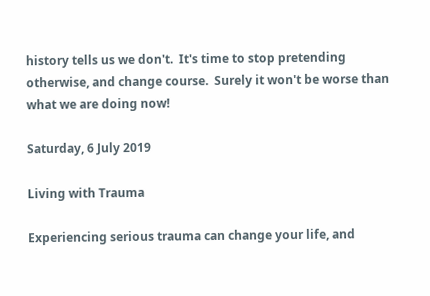history tells us we don't.  It's time to stop pretending otherwise, and change course.  Surely it won't be worse than what we are doing now!

Saturday, 6 July 2019

Living with Trauma

Experiencing serious trauma can change your life, and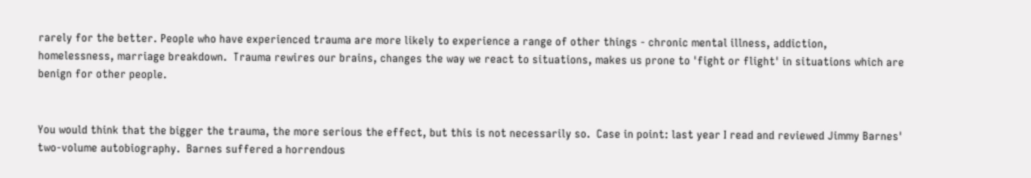rarely for the better. People who have experienced trauma are more likely to experience a range of other things - chronic mental illness, addiction, homelessness, marriage breakdown.  Trauma rewires our brains, changes the way we react to situations, makes us prone to 'fight or flight' in situations which are benign for other people.


You would think that the bigger the trauma, the more serious the effect, but this is not necessarily so.  Case in point: last year I read and reviewed Jimmy Barnes' two-volume autobiography.  Barnes suffered a horrendous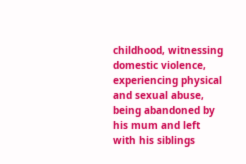childhood, witnessing domestic violence, experiencing physical and sexual abuse, being abandoned by his mum and left with his siblings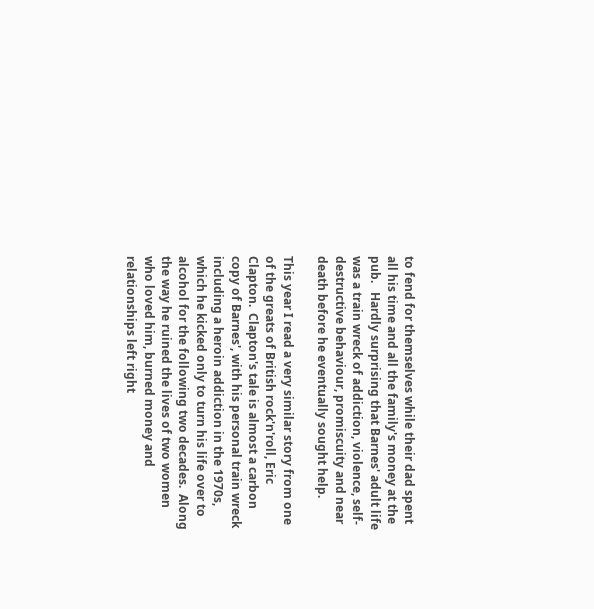to fend for themselves while their dad spent all his time and all the family's money at the pub.   Hardly surprising that Barnes' adult life was a train wreck of addiction, violence, self-destructive behaviour, promiscuity and near death before he eventually sought help.

This year I read a very similar story from one of the greats of British rock'n'roll, Eric Clapton.  Clapton's tale is almost a carbon copy of Barnes', with his personal train wreck including a heroin addiction in the 1970s, which he kicked only to turn his life over to alcohol for the following two decades.  Along the way he ruined the lives of two women who loved him, burned money and relationships left right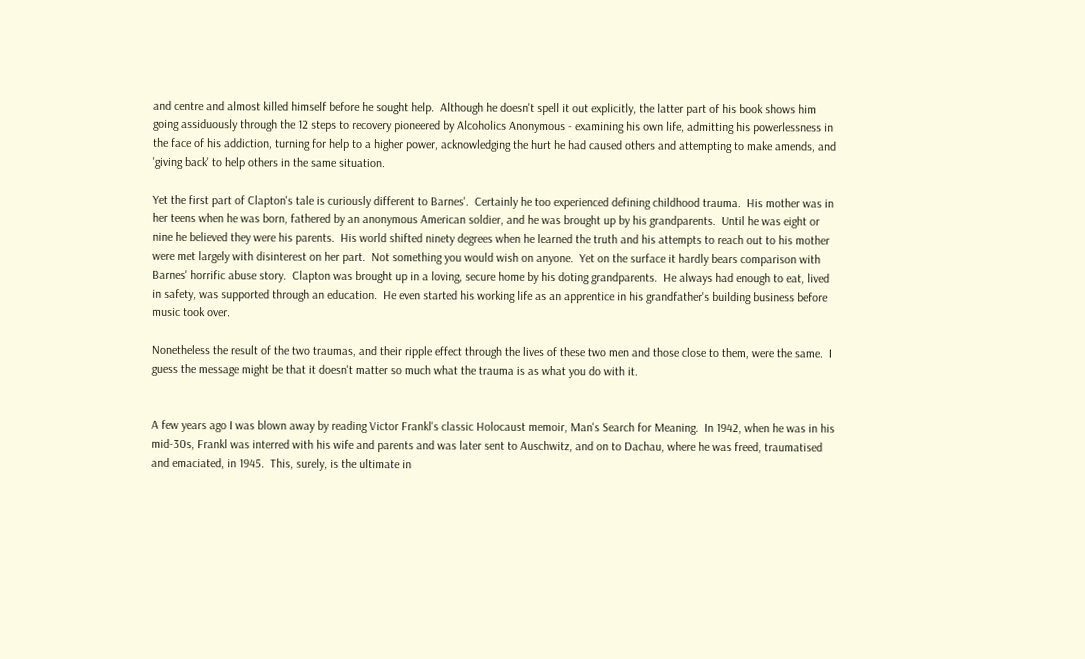and centre and almost killed himself before he sought help.  Although he doesn't spell it out explicitly, the latter part of his book shows him going assiduously through the 12 steps to recovery pioneered by Alcoholics Anonymous - examining his own life, admitting his powerlessness in the face of his addiction, turning for help to a higher power, acknowledging the hurt he had caused others and attempting to make amends, and 'giving back' to help others in the same situation.

Yet the first part of Clapton's tale is curiously different to Barnes'.  Certainly he too experienced defining childhood trauma.  His mother was in her teens when he was born, fathered by an anonymous American soldier, and he was brought up by his grandparents.  Until he was eight or nine he believed they were his parents.  His world shifted ninety degrees when he learned the truth and his attempts to reach out to his mother were met largely with disinterest on her part.  Not something you would wish on anyone.  Yet on the surface it hardly bears comparison with Barnes' horrific abuse story.  Clapton was brought up in a loving, secure home by his doting grandparents.  He always had enough to eat, lived in safety, was supported through an education.  He even started his working life as an apprentice in his grandfather's building business before music took over.

Nonetheless the result of the two traumas, and their ripple effect through the lives of these two men and those close to them, were the same.  I guess the message might be that it doesn't matter so much what the trauma is as what you do with it.


A few years ago I was blown away by reading Victor Frankl's classic Holocaust memoir, Man's Search for Meaning.  In 1942, when he was in his mid-30s, Frankl was interred with his wife and parents and was later sent to Auschwitz, and on to Dachau, where he was freed, traumatised and emaciated, in 1945.  This, surely, is the ultimate in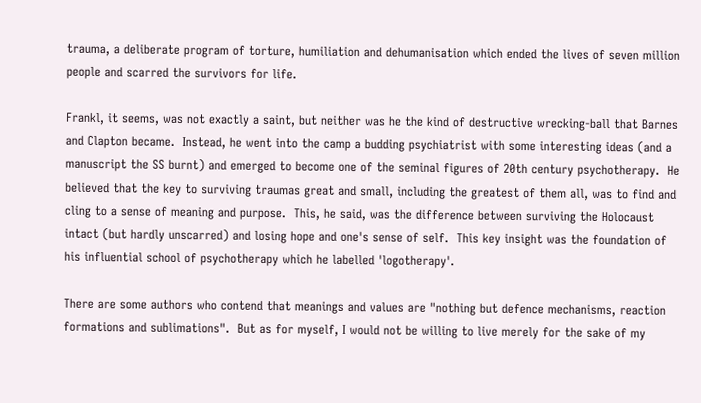trauma, a deliberate program of torture, humiliation and dehumanisation which ended the lives of seven million people and scarred the survivors for life.

Frankl, it seems, was not exactly a saint, but neither was he the kind of destructive wrecking-ball that Barnes and Clapton became.  Instead, he went into the camp a budding psychiatrist with some interesting ideas (and a manuscript the SS burnt) and emerged to become one of the seminal figures of 20th century psychotherapy.  He believed that the key to surviving traumas great and small, including the greatest of them all, was to find and cling to a sense of meaning and purpose.  This, he said, was the difference between surviving the Holocaust intact (but hardly unscarred) and losing hope and one's sense of self.  This key insight was the foundation of his influential school of psychotherapy which he labelled 'logotherapy'.

There are some authors who contend that meanings and values are "nothing but defence mechanisms, reaction formations and sublimations".  But as for myself, I would not be willing to live merely for the sake of my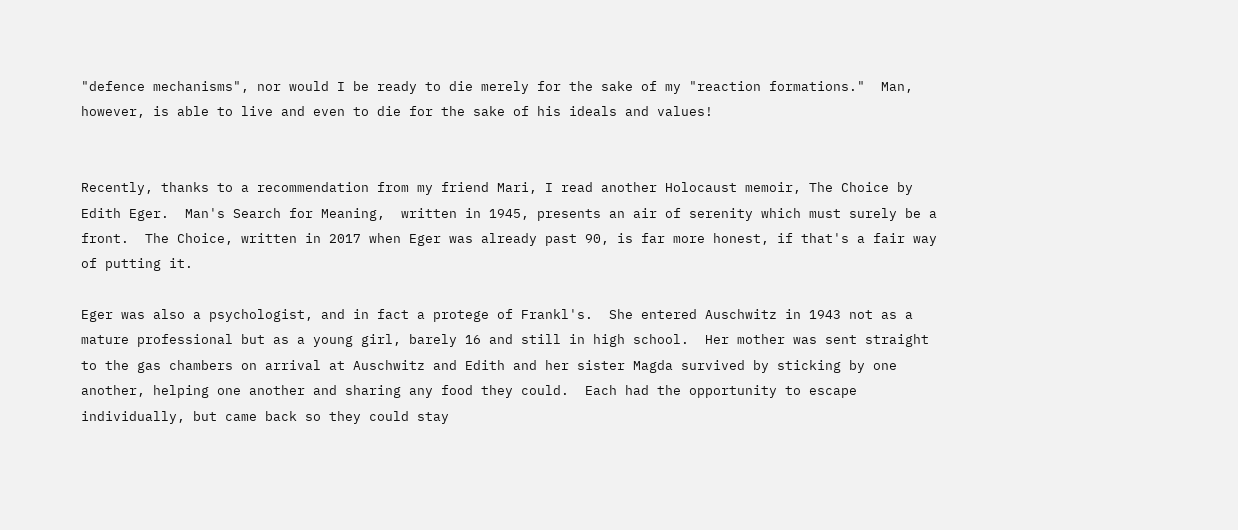"defence mechanisms", nor would I be ready to die merely for the sake of my "reaction formations."  Man, however, is able to live and even to die for the sake of his ideals and values!


Recently, thanks to a recommendation from my friend Mari, I read another Holocaust memoir, The Choice by Edith Eger.  Man's Search for Meaning,  written in 1945, presents an air of serenity which must surely be a front.  The Choice, written in 2017 when Eger was already past 90, is far more honest, if that's a fair way of putting it.

Eger was also a psychologist, and in fact a protege of Frankl's.  She entered Auschwitz in 1943 not as a mature professional but as a young girl, barely 16 and still in high school.  Her mother was sent straight to the gas chambers on arrival at Auschwitz and Edith and her sister Magda survived by sticking by one another, helping one another and sharing any food they could.  Each had the opportunity to escape individually, but came back so they could stay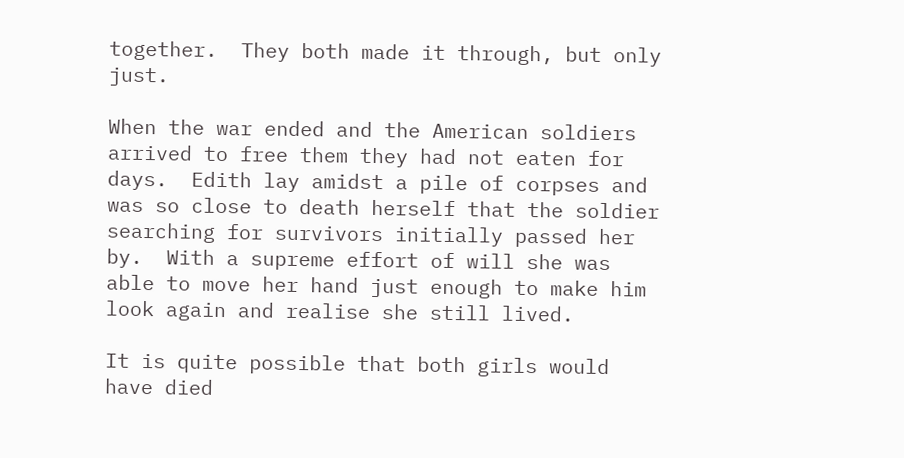together.  They both made it through, but only just.

When the war ended and the American soldiers arrived to free them they had not eaten for days.  Edith lay amidst a pile of corpses and was so close to death herself that the soldier searching for survivors initially passed her by.  With a supreme effort of will she was able to move her hand just enough to make him look again and realise she still lived.

It is quite possible that both girls would have died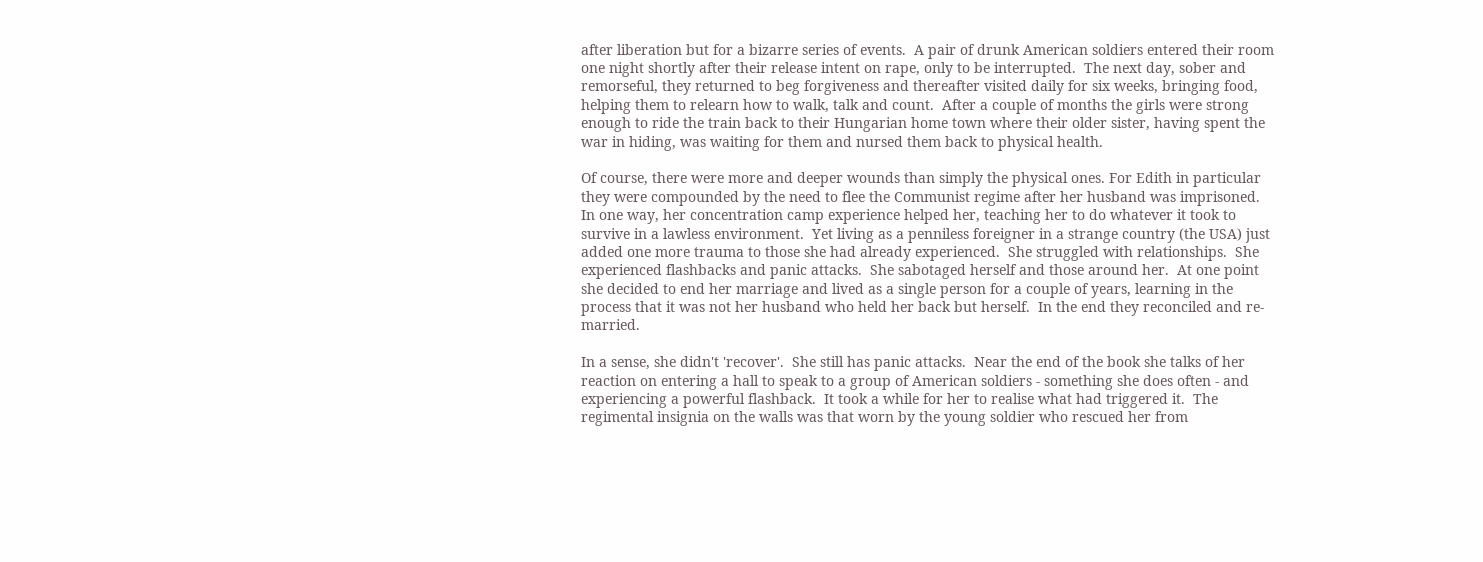after liberation but for a bizarre series of events.  A pair of drunk American soldiers entered their room one night shortly after their release intent on rape, only to be interrupted.  The next day, sober and remorseful, they returned to beg forgiveness and thereafter visited daily for six weeks, bringing food, helping them to relearn how to walk, talk and count.  After a couple of months the girls were strong enough to ride the train back to their Hungarian home town where their older sister, having spent the war in hiding, was waiting for them and nursed them back to physical health.

Of course, there were more and deeper wounds than simply the physical ones. For Edith in particular they were compounded by the need to flee the Communist regime after her husband was imprisoned.  In one way, her concentration camp experience helped her, teaching her to do whatever it took to survive in a lawless environment.  Yet living as a penniless foreigner in a strange country (the USA) just added one more trauma to those she had already experienced.  She struggled with relationships.  She experienced flashbacks and panic attacks.  She sabotaged herself and those around her.  At one point she decided to end her marriage and lived as a single person for a couple of years, learning in the process that it was not her husband who held her back but herself.  In the end they reconciled and re-married.

In a sense, she didn't 'recover'.  She still has panic attacks.  Near the end of the book she talks of her reaction on entering a hall to speak to a group of American soldiers - something she does often - and experiencing a powerful flashback.  It took a while for her to realise what had triggered it.  The regimental insignia on the walls was that worn by the young soldier who rescued her from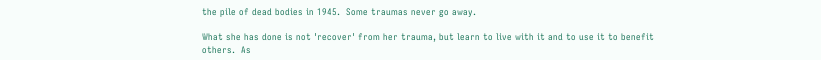the pile of dead bodies in 1945.  Some traumas never go away.

What she has done is not 'recover' from her trauma, but learn to live with it and to use it to benefit others.  As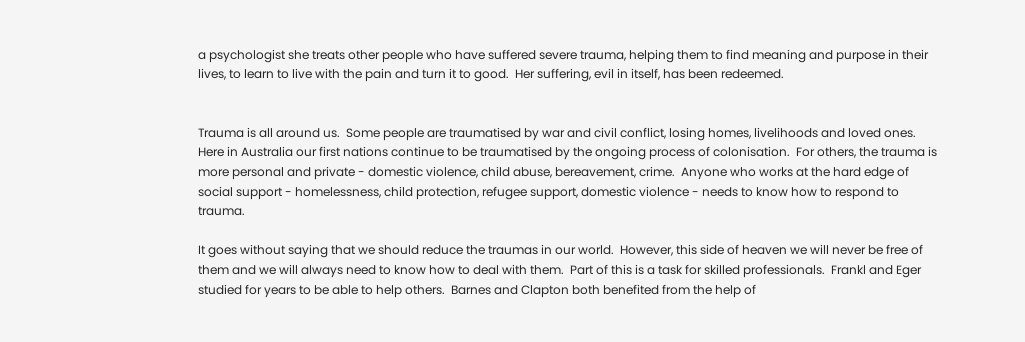a psychologist she treats other people who have suffered severe trauma, helping them to find meaning and purpose in their lives, to learn to live with the pain and turn it to good.  Her suffering, evil in itself, has been redeemed.


Trauma is all around us.  Some people are traumatised by war and civil conflict, losing homes, livelihoods and loved ones.  Here in Australia our first nations continue to be traumatised by the ongoing process of colonisation.  For others, the trauma is more personal and private - domestic violence, child abuse, bereavement, crime.  Anyone who works at the hard edge of social support - homelessness, child protection, refugee support, domestic violence - needs to know how to respond to trauma.

It goes without saying that we should reduce the traumas in our world.  However, this side of heaven we will never be free of them and we will always need to know how to deal with them.  Part of this is a task for skilled professionals.  Frankl and Eger studied for years to be able to help others.  Barnes and Clapton both benefited from the help of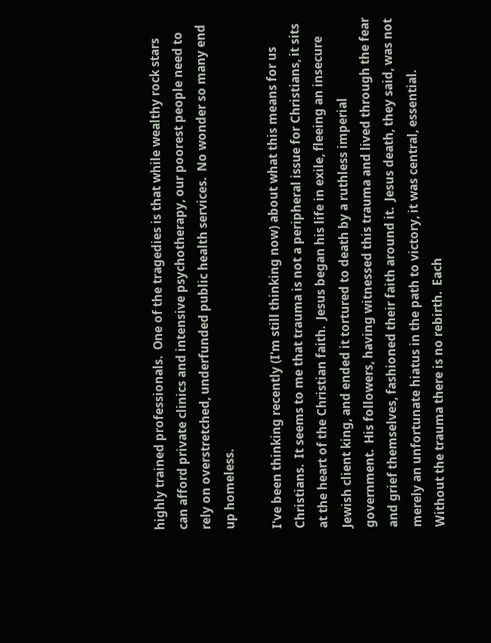highly trained professionals.  One of the tragedies is that while wealthy rock stars can afford private clinics and intensive psychotherapy, our poorest people need to rely on overstretched, underfunded public health services.  No wonder so many end up homeless.

I've been thinking recently (I'm still thinking now) about what this means for us Christians.  It seems to me that trauma is not a peripheral issue for Christians, it sits at the heart of the Christian faith.  Jesus began his life in exile, fleeing an insecure Jewish client king, and ended it tortured to death by a ruthless imperial government.  His followers, having witnessed this trauma and lived through the fear and grief themselves, fashioned their faith around it.  Jesus death, they said, was not merely an unfortunate hiatus in the path to victory, it was central, essential.  Without the trauma there is no rebirth.  Each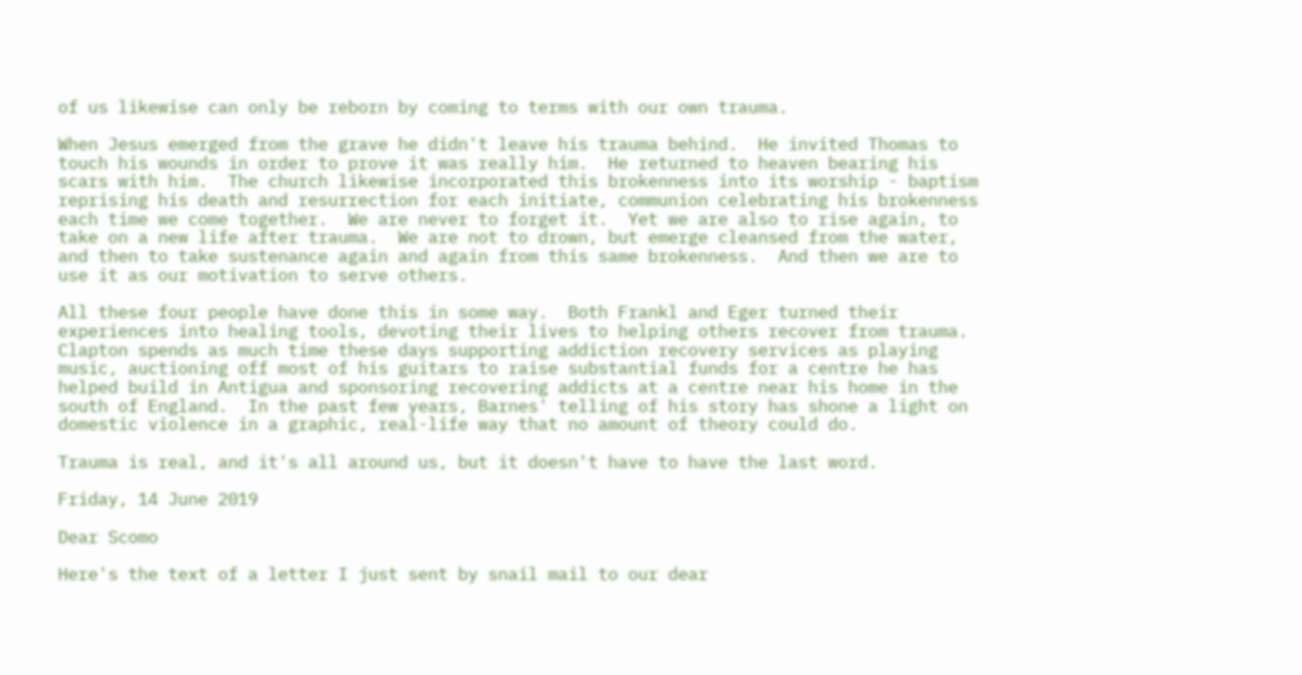of us likewise can only be reborn by coming to terms with our own trauma.

When Jesus emerged from the grave he didn't leave his trauma behind.  He invited Thomas to touch his wounds in order to prove it was really him.  He returned to heaven bearing his scars with him.  The church likewise incorporated this brokenness into its worship - baptism reprising his death and resurrection for each initiate, communion celebrating his brokenness each time we come together.  We are never to forget it.  Yet we are also to rise again, to take on a new life after trauma.  We are not to drown, but emerge cleansed from the water, and then to take sustenance again and again from this same brokenness.  And then we are to use it as our motivation to serve others.

All these four people have done this in some way.  Both Frankl and Eger turned their experiences into healing tools, devoting their lives to helping others recover from trauma.  Clapton spends as much time these days supporting addiction recovery services as playing music, auctioning off most of his guitars to raise substantial funds for a centre he has helped build in Antigua and sponsoring recovering addicts at a centre near his home in the south of England.  In the past few years, Barnes' telling of his story has shone a light on domestic violence in a graphic, real-life way that no amount of theory could do.

Trauma is real, and it's all around us, but it doesn't have to have the last word.

Friday, 14 June 2019

Dear Scomo

Here's the text of a letter I just sent by snail mail to our dear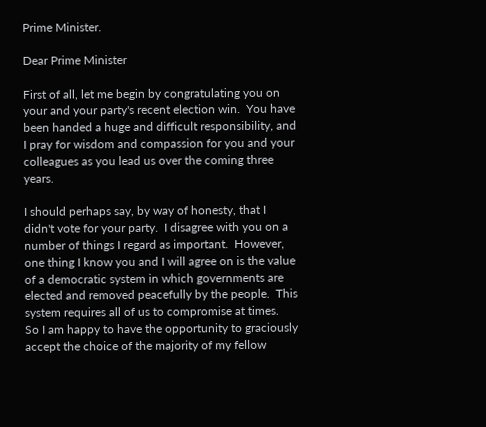Prime Minister.

Dear Prime Minister

First of all, let me begin by congratulating you on your and your party's recent election win.  You have been handed a huge and difficult responsibility, and I pray for wisdom and compassion for you and your colleagues as you lead us over the coming three years.

I should perhaps say, by way of honesty, that I didn't vote for your party.  I disagree with you on a number of things I regard as important.  However, one thing I know you and I will agree on is the value of a democratic system in which governments are elected and removed peacefully by the people.  This system requires all of us to compromise at times.  So I am happy to have the opportunity to graciously accept the choice of the majority of my fellow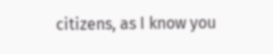citizens, as I know you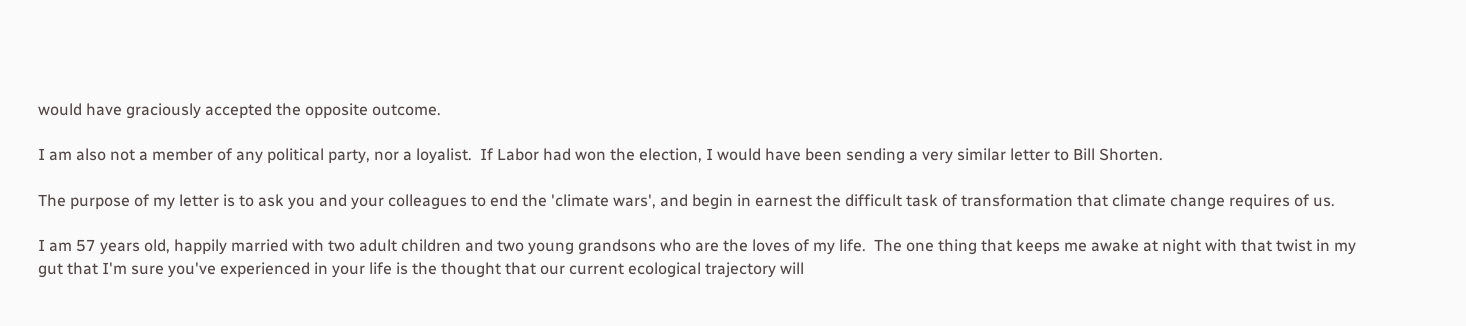would have graciously accepted the opposite outcome.

I am also not a member of any political party, nor a loyalist.  If Labor had won the election, I would have been sending a very similar letter to Bill Shorten.

The purpose of my letter is to ask you and your colleagues to end the 'climate wars', and begin in earnest the difficult task of transformation that climate change requires of us.

I am 57 years old, happily married with two adult children and two young grandsons who are the loves of my life.  The one thing that keeps me awake at night with that twist in my gut that I'm sure you've experienced in your life is the thought that our current ecological trajectory will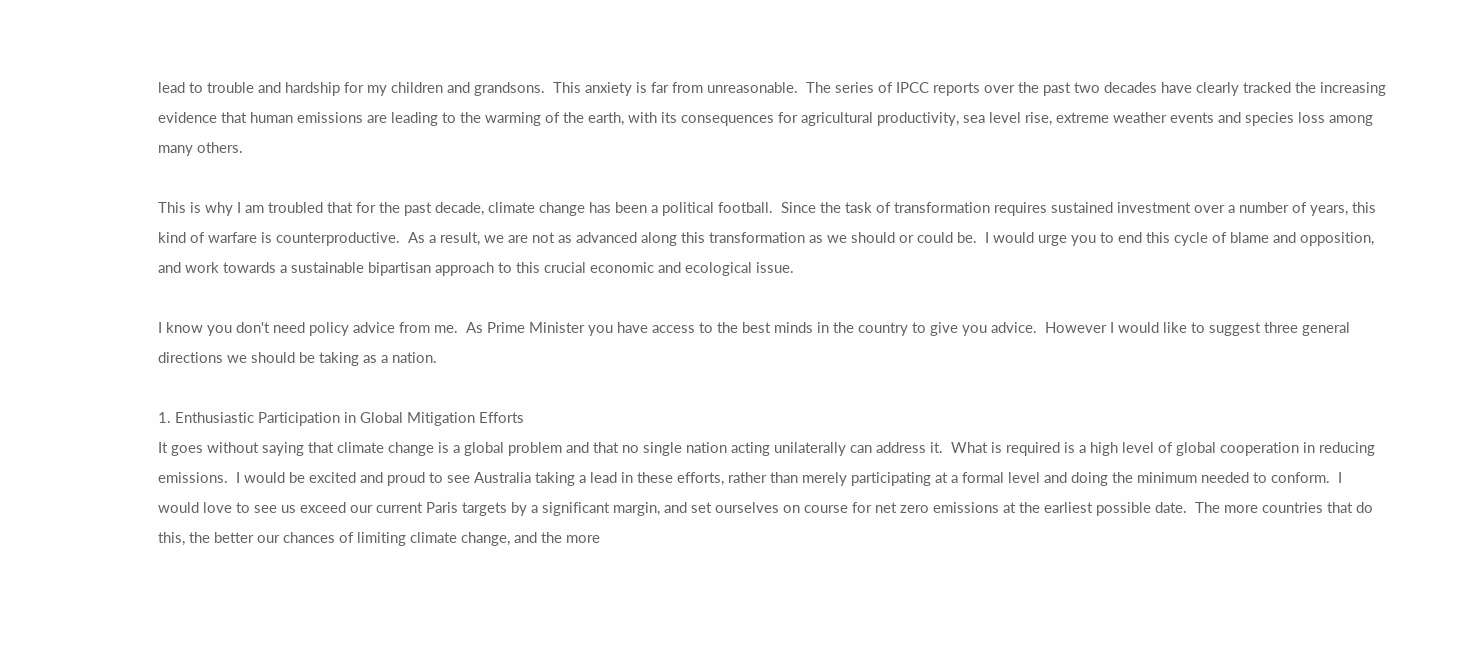lead to trouble and hardship for my children and grandsons.  This anxiety is far from unreasonable.  The series of IPCC reports over the past two decades have clearly tracked the increasing evidence that human emissions are leading to the warming of the earth, with its consequences for agricultural productivity, sea level rise, extreme weather events and species loss among many others.

This is why I am troubled that for the past decade, climate change has been a political football.  Since the task of transformation requires sustained investment over a number of years, this kind of warfare is counterproductive.  As a result, we are not as advanced along this transformation as we should or could be.  I would urge you to end this cycle of blame and opposition, and work towards a sustainable bipartisan approach to this crucial economic and ecological issue.

I know you don't need policy advice from me.  As Prime Minister you have access to the best minds in the country to give you advice.  However I would like to suggest three general directions we should be taking as a nation.

1. Enthusiastic Participation in Global Mitigation Efforts
It goes without saying that climate change is a global problem and that no single nation acting unilaterally can address it.  What is required is a high level of global cooperation in reducing emissions.  I would be excited and proud to see Australia taking a lead in these efforts, rather than merely participating at a formal level and doing the minimum needed to conform.  I would love to see us exceed our current Paris targets by a significant margin, and set ourselves on course for net zero emissions at the earliest possible date.  The more countries that do this, the better our chances of limiting climate change, and the more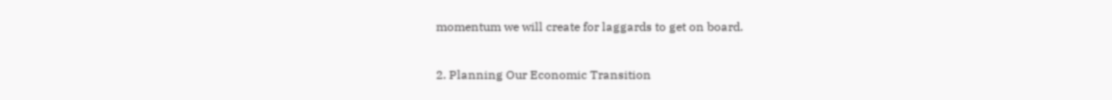momentum we will create for laggards to get on board.

2. Planning Our Economic Transition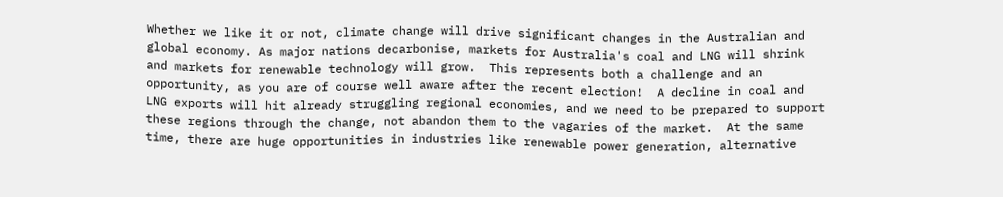Whether we like it or not, climate change will drive significant changes in the Australian and global economy. As major nations decarbonise, markets for Australia's coal and LNG will shrink and markets for renewable technology will grow.  This represents both a challenge and an opportunity, as you are of course well aware after the recent election!  A decline in coal and LNG exports will hit already struggling regional economies, and we need to be prepared to support these regions through the change, not abandon them to the vagaries of the market.  At the same time, there are huge opportunities in industries like renewable power generation, alternative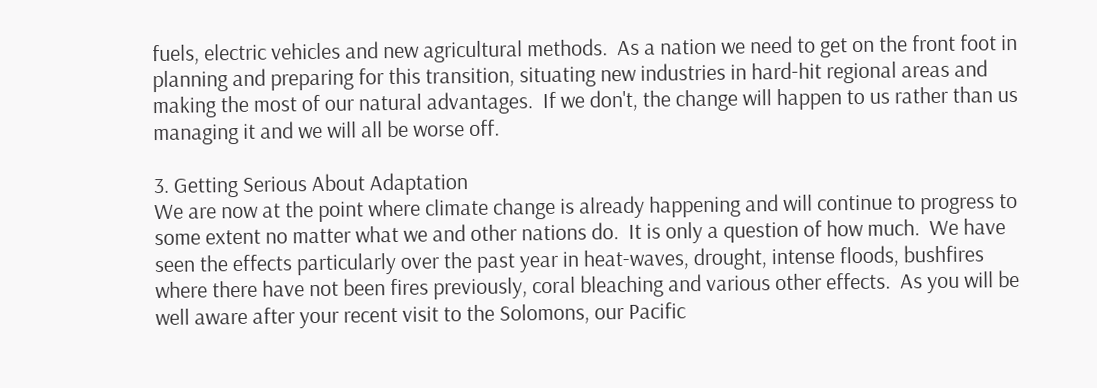fuels, electric vehicles and new agricultural methods.  As a nation we need to get on the front foot in planning and preparing for this transition, situating new industries in hard-hit regional areas and making the most of our natural advantages.  If we don't, the change will happen to us rather than us managing it and we will all be worse off.

3. Getting Serious About Adaptation
We are now at the point where climate change is already happening and will continue to progress to some extent no matter what we and other nations do.  It is only a question of how much.  We have seen the effects particularly over the past year in heat-waves, drought, intense floods, bushfires where there have not been fires previously, coral bleaching and various other effects.  As you will be well aware after your recent visit to the Solomons, our Pacific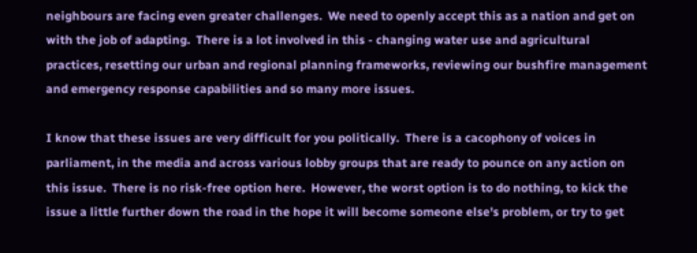neighbours are facing even greater challenges.  We need to openly accept this as a nation and get on with the job of adapting.  There is a lot involved in this - changing water use and agricultural practices, resetting our urban and regional planning frameworks, reviewing our bushfire management and emergency response capabilities and so many more issues.

I know that these issues are very difficult for you politically.  There is a cacophony of voices in parliament, in the media and across various lobby groups that are ready to pounce on any action on this issue.  There is no risk-free option here.  However, the worst option is to do nothing, to kick the issue a little further down the road in the hope it will become someone else's problem, or try to get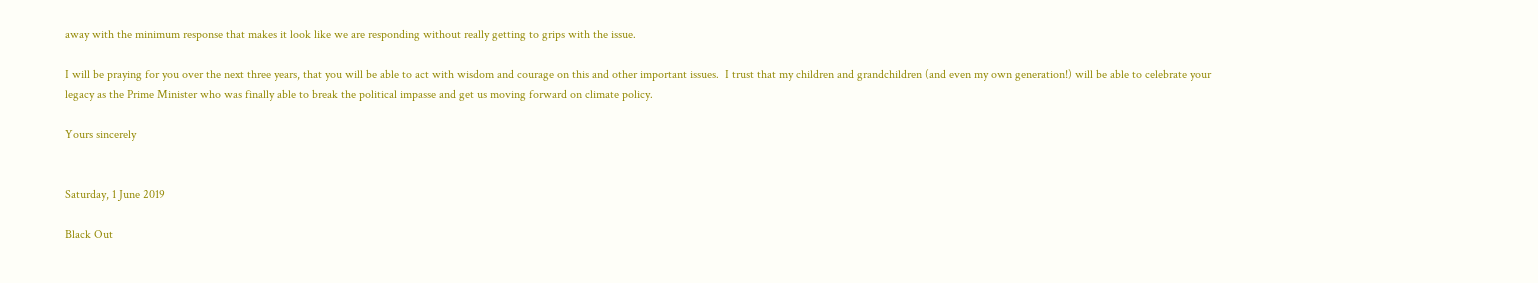away with the minimum response that makes it look like we are responding without really getting to grips with the issue.

I will be praying for you over the next three years, that you will be able to act with wisdom and courage on this and other important issues.  I trust that my children and grandchildren (and even my own generation!) will be able to celebrate your legacy as the Prime Minister who was finally able to break the political impasse and get us moving forward on climate policy.

Yours sincerely


Saturday, 1 June 2019

Black Out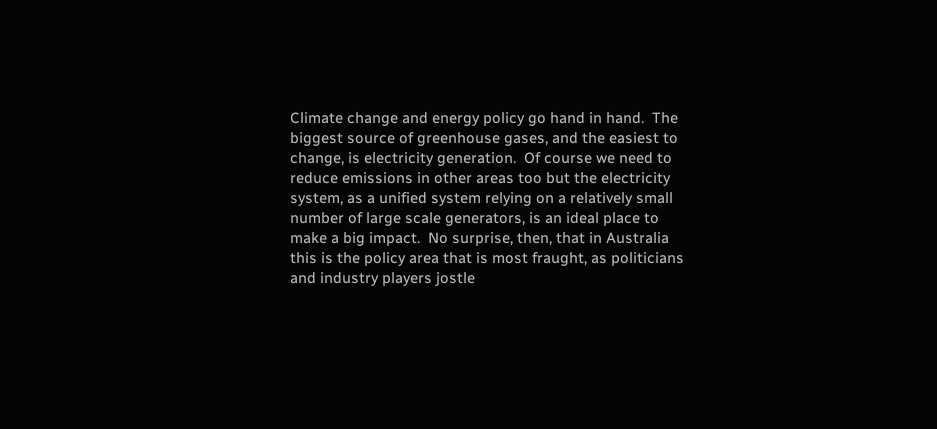Climate change and energy policy go hand in hand.  The biggest source of greenhouse gases, and the easiest to change, is electricity generation.  Of course we need to reduce emissions in other areas too but the electricity system, as a unified system relying on a relatively small number of large scale generators, is an ideal place to make a big impact.  No surprise, then, that in Australia this is the policy area that is most fraught, as politicians and industry players jostle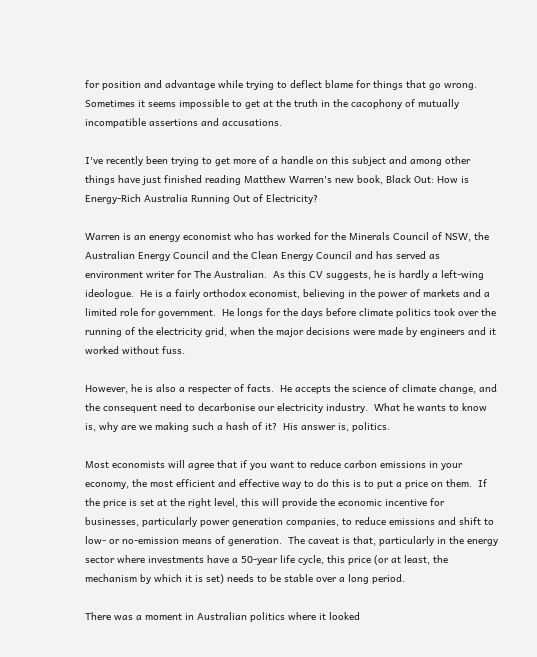for position and advantage while trying to deflect blame for things that go wrong.  Sometimes it seems impossible to get at the truth in the cacophony of mutually incompatible assertions and accusations.

I've recently been trying to get more of a handle on this subject and among other things have just finished reading Matthew Warren's new book, Black Out: How is Energy-Rich Australia Running Out of Electricity?

Warren is an energy economist who has worked for the Minerals Council of NSW, the Australian Energy Council and the Clean Energy Council and has served as environment writer for The Australian.  As this CV suggests, he is hardly a left-wing ideologue.  He is a fairly orthodox economist, believing in the power of markets and a limited role for government.  He longs for the days before climate politics took over the running of the electricity grid, when the major decisions were made by engineers and it worked without fuss.

However, he is also a respecter of facts.  He accepts the science of climate change, and the consequent need to decarbonise our electricity industry.  What he wants to know is, why are we making such a hash of it?  His answer is, politics.

Most economists will agree that if you want to reduce carbon emissions in your economy, the most efficient and effective way to do this is to put a price on them.  If the price is set at the right level, this will provide the economic incentive for businesses, particularly power generation companies, to reduce emissions and shift to low- or no-emission means of generation.  The caveat is that, particularly in the energy sector where investments have a 50-year life cycle, this price (or at least, the mechanism by which it is set) needs to be stable over a long period.

There was a moment in Australian politics where it looked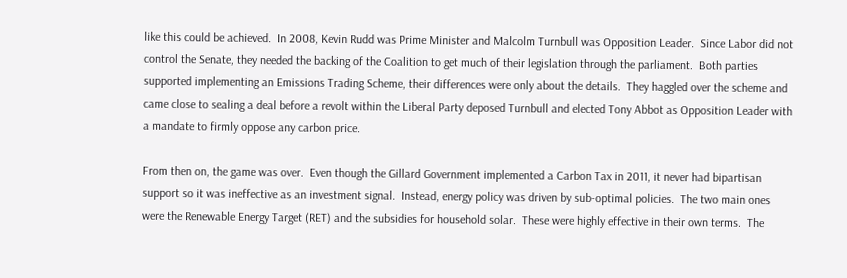like this could be achieved.  In 2008, Kevin Rudd was Prime Minister and Malcolm Turnbull was Opposition Leader.  Since Labor did not control the Senate, they needed the backing of the Coalition to get much of their legislation through the parliament.  Both parties supported implementing an Emissions Trading Scheme, their differences were only about the details.  They haggled over the scheme and came close to sealing a deal before a revolt within the Liberal Party deposed Turnbull and elected Tony Abbot as Opposition Leader with a mandate to firmly oppose any carbon price.

From then on, the game was over.  Even though the Gillard Government implemented a Carbon Tax in 2011, it never had bipartisan support so it was ineffective as an investment signal.  Instead, energy policy was driven by sub-optimal policies.  The two main ones were the Renewable Energy Target (RET) and the subsidies for household solar.  These were highly effective in their own terms.  The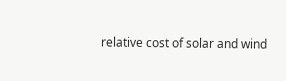relative cost of solar and wind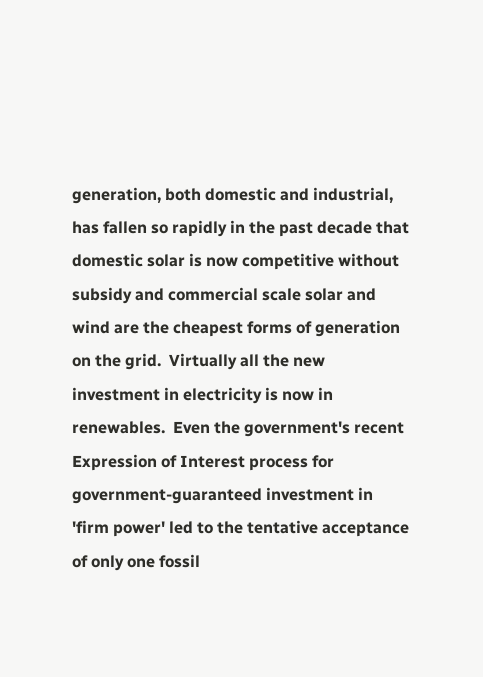generation, both domestic and industrial, has fallen so rapidly in the past decade that domestic solar is now competitive without subsidy and commercial scale solar and wind are the cheapest forms of generation on the grid.  Virtually all the new investment in electricity is now in renewables.  Even the government's recent Expression of Interest process for government-guaranteed investment in 'firm power' led to the tentative acceptance of only one fossil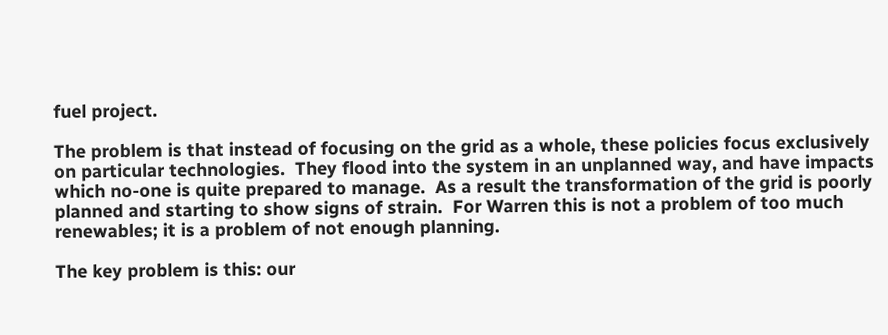fuel project.

The problem is that instead of focusing on the grid as a whole, these policies focus exclusively on particular technologies.  They flood into the system in an unplanned way, and have impacts which no-one is quite prepared to manage.  As a result the transformation of the grid is poorly planned and starting to show signs of strain.  For Warren this is not a problem of too much renewables; it is a problem of not enough planning.

The key problem is this: our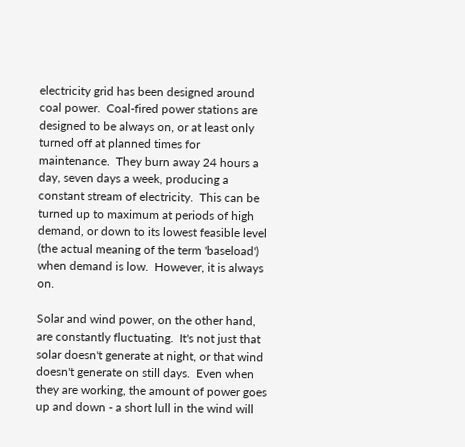electricity grid has been designed around coal power.  Coal-fired power stations are designed to be always on, or at least only turned off at planned times for maintenance.  They burn away 24 hours a day, seven days a week, producing a constant stream of electricity.  This can be turned up to maximum at periods of high demand, or down to its lowest feasible level (the actual meaning of the term 'baseload') when demand is low.  However, it is always on.

Solar and wind power, on the other hand, are constantly fluctuating.  It's not just that solar doesn't generate at night, or that wind doesn't generate on still days.  Even when they are working, the amount of power goes up and down - a short lull in the wind will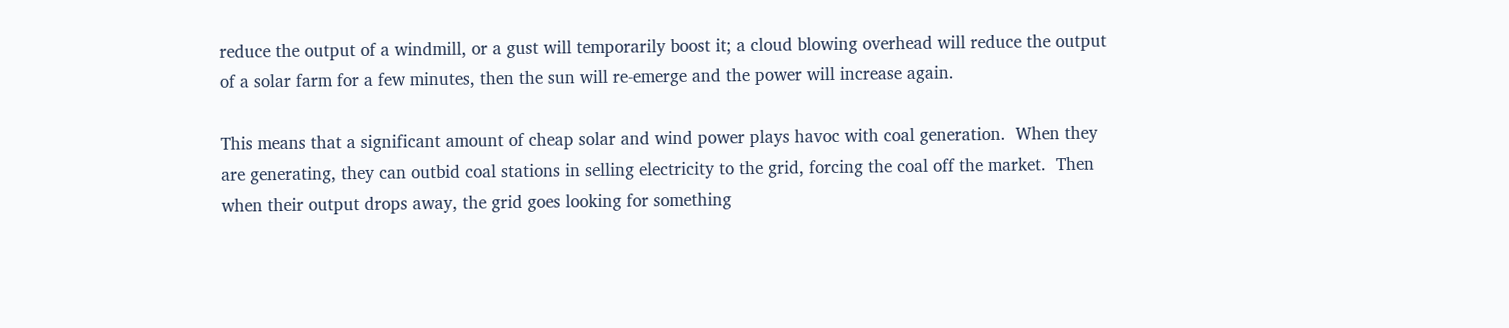reduce the output of a windmill, or a gust will temporarily boost it; a cloud blowing overhead will reduce the output of a solar farm for a few minutes, then the sun will re-emerge and the power will increase again.

This means that a significant amount of cheap solar and wind power plays havoc with coal generation.  When they are generating, they can outbid coal stations in selling electricity to the grid, forcing the coal off the market.  Then when their output drops away, the grid goes looking for something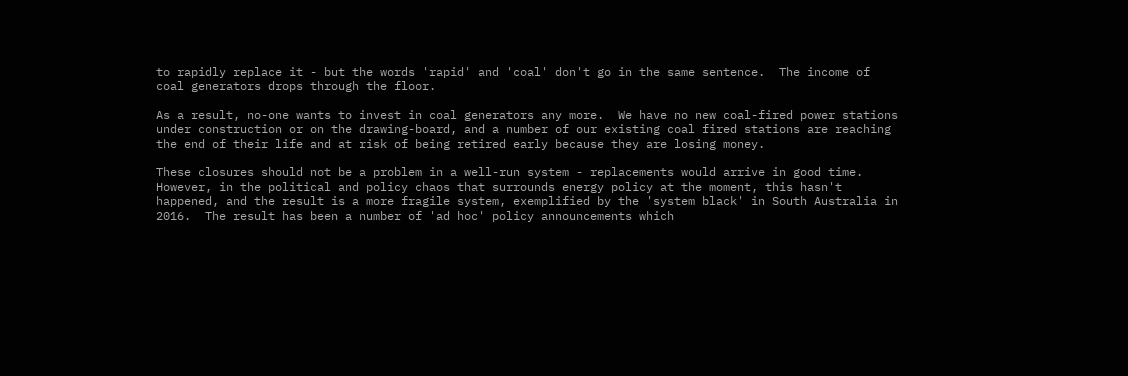to rapidly replace it - but the words 'rapid' and 'coal' don't go in the same sentence.  The income of coal generators drops through the floor.

As a result, no-one wants to invest in coal generators any more.  We have no new coal-fired power stations under construction or on the drawing-board, and a number of our existing coal fired stations are reaching the end of their life and at risk of being retired early because they are losing money.

These closures should not be a problem in a well-run system - replacements would arrive in good time.  However, in the political and policy chaos that surrounds energy policy at the moment, this hasn't happened, and the result is a more fragile system, exemplified by the 'system black' in South Australia in 2016.  The result has been a number of 'ad hoc' policy announcements which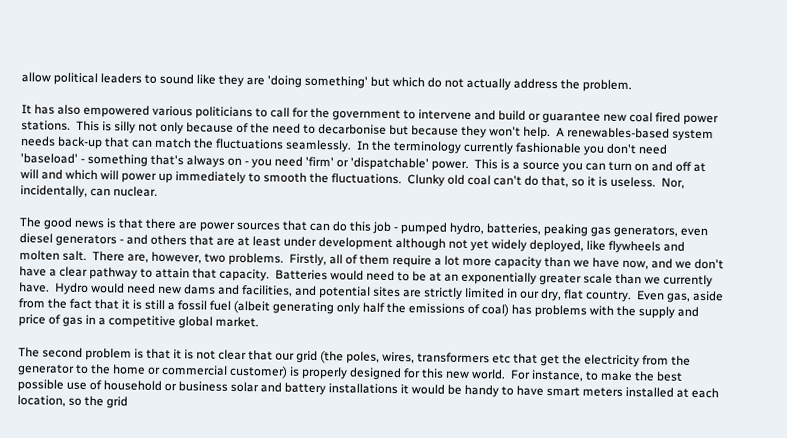allow political leaders to sound like they are 'doing something' but which do not actually address the problem.

It has also empowered various politicians to call for the government to intervene and build or guarantee new coal fired power stations.  This is silly not only because of the need to decarbonise but because they won't help.  A renewables-based system needs back-up that can match the fluctuations seamlessly.  In the terminology currently fashionable you don't need 'baseload' - something that's always on - you need 'firm' or 'dispatchable' power.  This is a source you can turn on and off at will and which will power up immediately to smooth the fluctuations.  Clunky old coal can't do that, so it is useless.  Nor, incidentally, can nuclear.

The good news is that there are power sources that can do this job - pumped hydro, batteries, peaking gas generators, even diesel generators - and others that are at least under development although not yet widely deployed, like flywheels and molten salt.  There are, however, two problems.  Firstly, all of them require a lot more capacity than we have now, and we don't have a clear pathway to attain that capacity.  Batteries would need to be at an exponentially greater scale than we currently have.  Hydro would need new dams and facilities, and potential sites are strictly limited in our dry, flat country.  Even gas, aside from the fact that it is still a fossil fuel (albeit generating only half the emissions of coal) has problems with the supply and price of gas in a competitive global market.

The second problem is that it is not clear that our grid (the poles, wires, transformers etc that get the electricity from the generator to the home or commercial customer) is properly designed for this new world.  For instance, to make the best possible use of household or business solar and battery installations it would be handy to have smart meters installed at each location, so the grid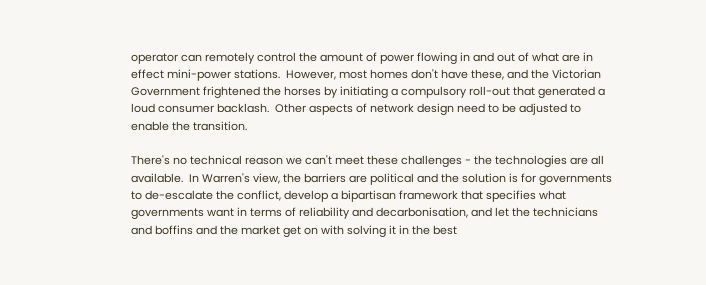operator can remotely control the amount of power flowing in and out of what are in effect mini-power stations.  However, most homes don't have these, and the Victorian Government frightened the horses by initiating a compulsory roll-out that generated a loud consumer backlash.  Other aspects of network design need to be adjusted to enable the transition.

There's no technical reason we can't meet these challenges - the technologies are all available.  In Warren's view, the barriers are political and the solution is for governments to de-escalate the conflict, develop a bipartisan framework that specifies what governments want in terms of reliability and decarbonisation, and let the technicians and boffins and the market get on with solving it in the best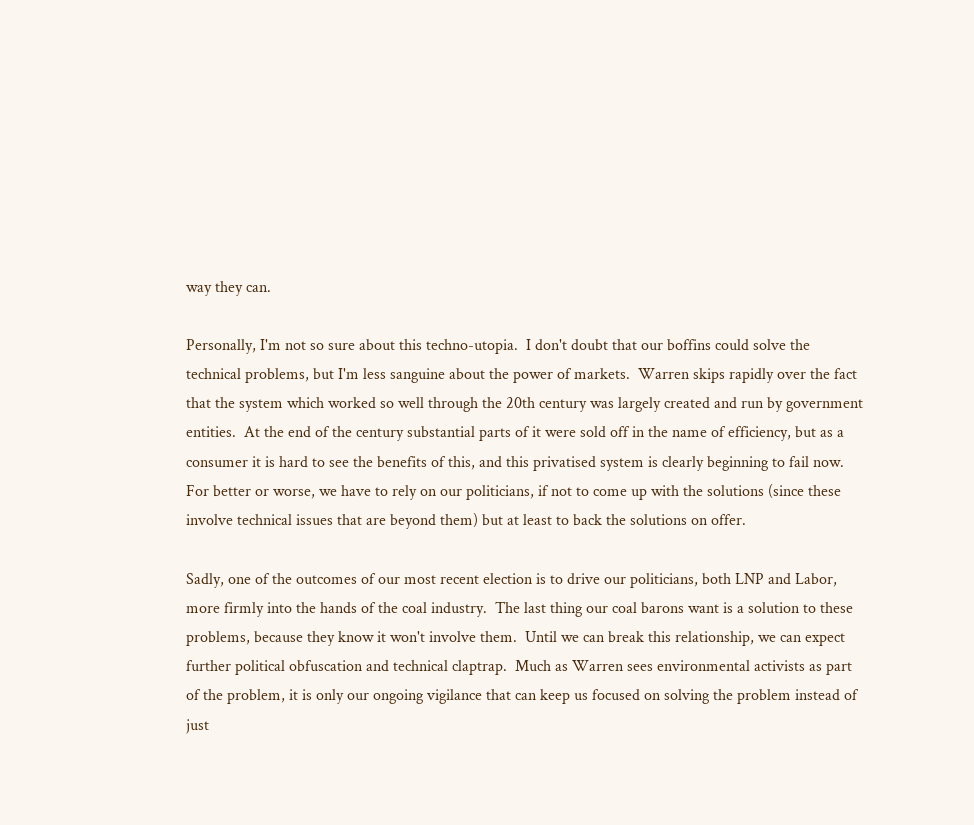way they can.

Personally, I'm not so sure about this techno-utopia.  I don't doubt that our boffins could solve the technical problems, but I'm less sanguine about the power of markets.  Warren skips rapidly over the fact that the system which worked so well through the 20th century was largely created and run by government entities.  At the end of the century substantial parts of it were sold off in the name of efficiency, but as a consumer it is hard to see the benefits of this, and this privatised system is clearly beginning to fail now.  For better or worse, we have to rely on our politicians, if not to come up with the solutions (since these involve technical issues that are beyond them) but at least to back the solutions on offer.

Sadly, one of the outcomes of our most recent election is to drive our politicians, both LNP and Labor, more firmly into the hands of the coal industry.  The last thing our coal barons want is a solution to these problems, because they know it won't involve them.  Until we can break this relationship, we can expect further political obfuscation and technical claptrap.  Much as Warren sees environmental activists as part of the problem, it is only our ongoing vigilance that can keep us focused on solving the problem instead of just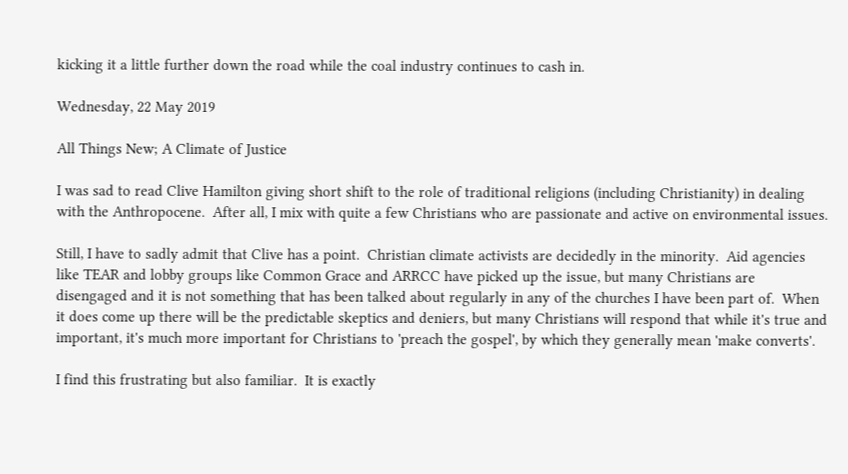kicking it a little further down the road while the coal industry continues to cash in.

Wednesday, 22 May 2019

All Things New; A Climate of Justice

I was sad to read Clive Hamilton giving short shift to the role of traditional religions (including Christianity) in dealing with the Anthropocene.  After all, I mix with quite a few Christians who are passionate and active on environmental issues.

Still, I have to sadly admit that Clive has a point.  Christian climate activists are decidedly in the minority.  Aid agencies like TEAR and lobby groups like Common Grace and ARRCC have picked up the issue, but many Christians are disengaged and it is not something that has been talked about regularly in any of the churches I have been part of.  When it does come up there will be the predictable skeptics and deniers, but many Christians will respond that while it's true and important, it's much more important for Christians to 'preach the gospel', by which they generally mean 'make converts'.

I find this frustrating but also familiar.  It is exactly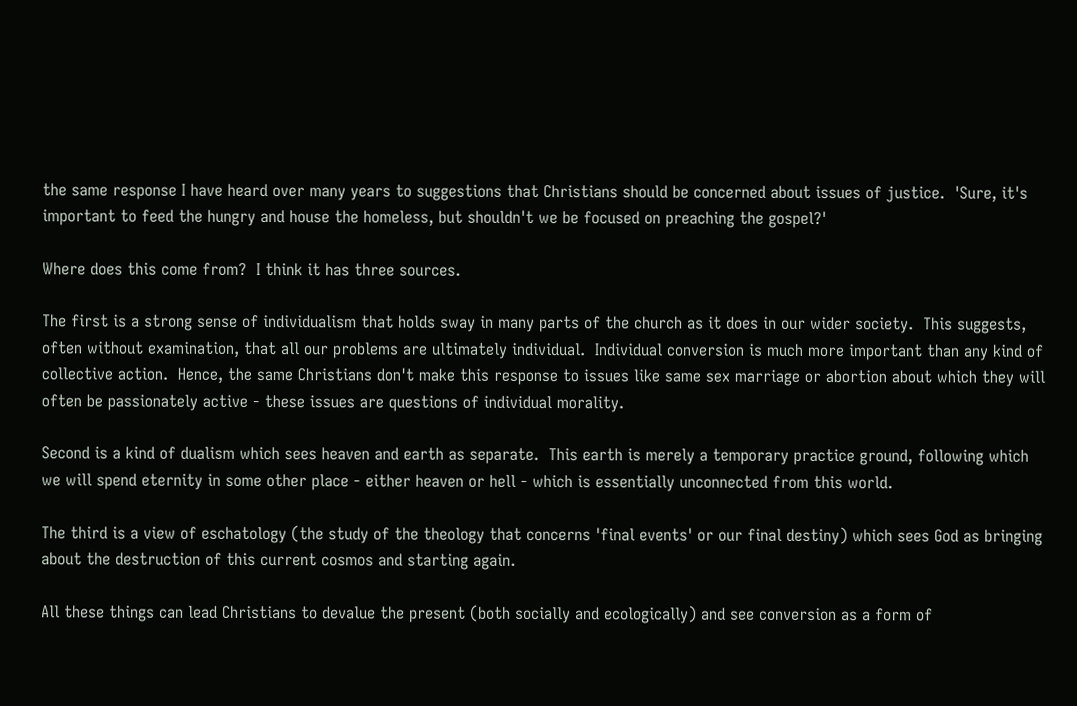the same response I have heard over many years to suggestions that Christians should be concerned about issues of justice.  'Sure, it's important to feed the hungry and house the homeless, but shouldn't we be focused on preaching the gospel?'

Where does this come from?  I think it has three sources.

The first is a strong sense of individualism that holds sway in many parts of the church as it does in our wider society.  This suggests, often without examination, that all our problems are ultimately individual.  Individual conversion is much more important than any kind of collective action.  Hence, the same Christians don't make this response to issues like same sex marriage or abortion about which they will often be passionately active - these issues are questions of individual morality.

Second is a kind of dualism which sees heaven and earth as separate.  This earth is merely a temporary practice ground, following which we will spend eternity in some other place - either heaven or hell - which is essentially unconnected from this world.

The third is a view of eschatology (the study of the theology that concerns 'final events' or our final destiny) which sees God as bringing about the destruction of this current cosmos and starting again.

All these things can lead Christians to devalue the present (both socially and ecologically) and see conversion as a form of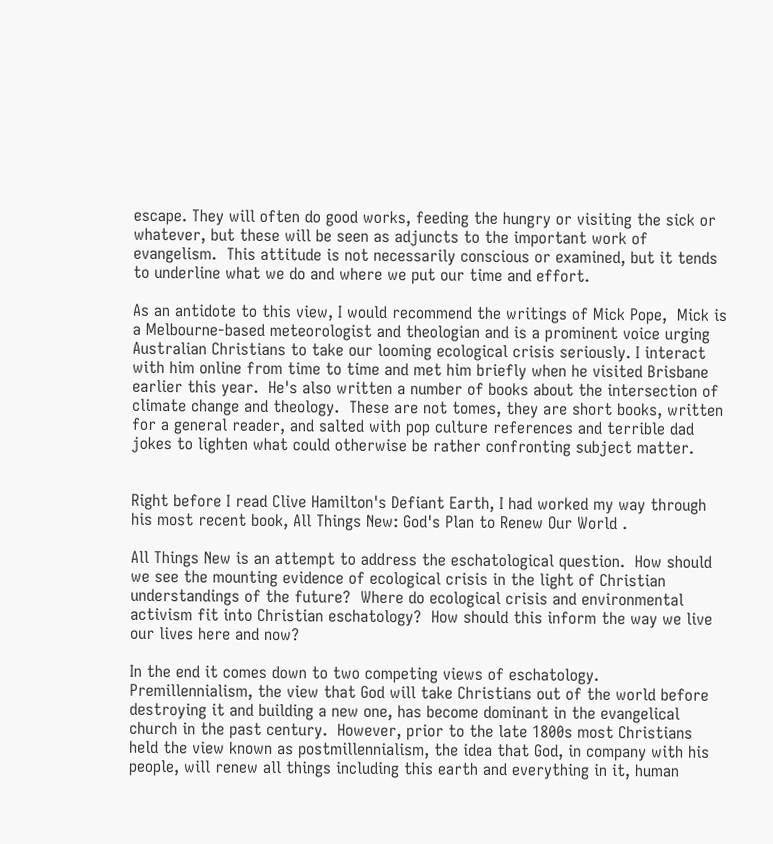escape. They will often do good works, feeding the hungry or visiting the sick or whatever, but these will be seen as adjuncts to the important work of evangelism.  This attitude is not necessarily conscious or examined, but it tends to underline what we do and where we put our time and effort.

As an antidote to this view, I would recommend the writings of Mick Pope,  Mick is a Melbourne-based meteorologist and theologian and is a prominent voice urging Australian Christians to take our looming ecological crisis seriously. I interact with him online from time to time and met him briefly when he visited Brisbane earlier this year.  He's also written a number of books about the intersection of climate change and theology.  These are not tomes, they are short books, written for a general reader, and salted with pop culture references and terrible dad jokes to lighten what could otherwise be rather confronting subject matter.


Right before I read Clive Hamilton's Defiant Earth, I had worked my way through his most recent book, All Things New: God's Plan to Renew Our World .

All Things New is an attempt to address the eschatological question.  How should we see the mounting evidence of ecological crisis in the light of Christian understandings of the future?  Where do ecological crisis and environmental activism fit into Christian eschatology?  How should this inform the way we live our lives here and now?

In the end it comes down to two competing views of eschatology.  Premillennialism, the view that God will take Christians out of the world before destroying it and building a new one, has become dominant in the evangelical church in the past century.  However, prior to the late 1800s most Christians held the view known as postmillennialism, the idea that God, in company with his people, will renew all things including this earth and everything in it, human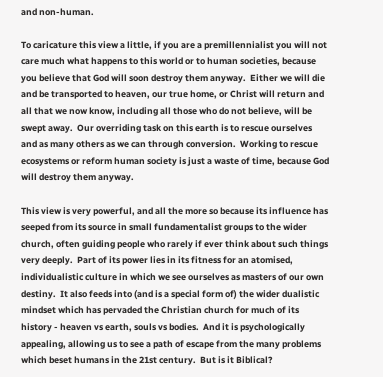and non-human.

To caricature this view a little, if you are a premillennialist you will not care much what happens to this world or to human societies, because you believe that God will soon destroy them anyway.  Either we will die and be transported to heaven, our true home, or Christ will return and all that we now know, including all those who do not believe, will be swept away.  Our overriding task on this earth is to rescue ourselves and as many others as we can through conversion.  Working to rescue ecosystems or reform human society is just a waste of time, because God will destroy them anyway.

This view is very powerful, and all the more so because its influence has seeped from its source in small fundamentalist groups to the wider church, often guiding people who rarely if ever think about such things very deeply.  Part of its power lies in its fitness for an atomised, individualistic culture in which we see ourselves as masters of our own destiny.  It also feeds into (and is a special form of) the wider dualistic mindset which has pervaded the Christian church for much of its history - heaven vs earth, souls vs bodies.  And it is psychologically appealing, allowing us to see a path of escape from the many problems which beset humans in the 21st century.  But is it Biblical?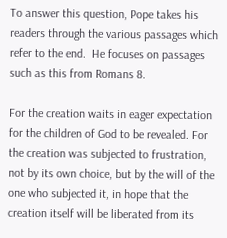To answer this question, Pope takes his readers through the various passages which refer to the end.  He focuses on passages such as this from Romans 8.

For the creation waits in eager expectation for the children of God to be revealed. For the creation was subjected to frustration, not by its own choice, but by the will of the one who subjected it, in hope that the creation itself will be liberated from its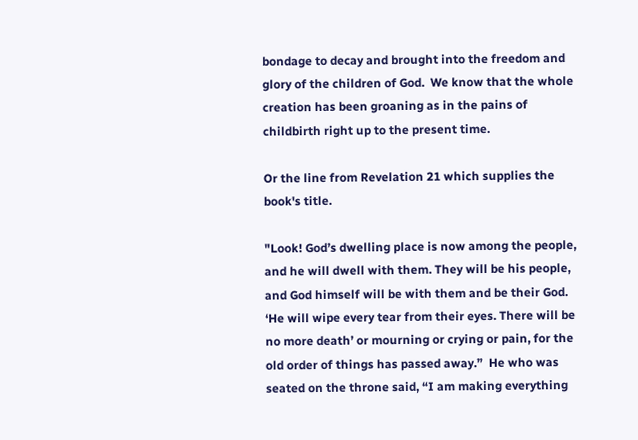bondage to decay and brought into the freedom and glory of the children of God.  We know that the whole creation has been groaning as in the pains of childbirth right up to the present time.

Or the line from Revelation 21 which supplies the book's title.

"Look! God’s dwelling place is now among the people, and he will dwell with them. They will be his people, and God himself will be with them and be their God. ‘He will wipe every tear from their eyes. There will be no more death’ or mourning or crying or pain, for the old order of things has passed away.”  He who was seated on the throne said, “I am making everything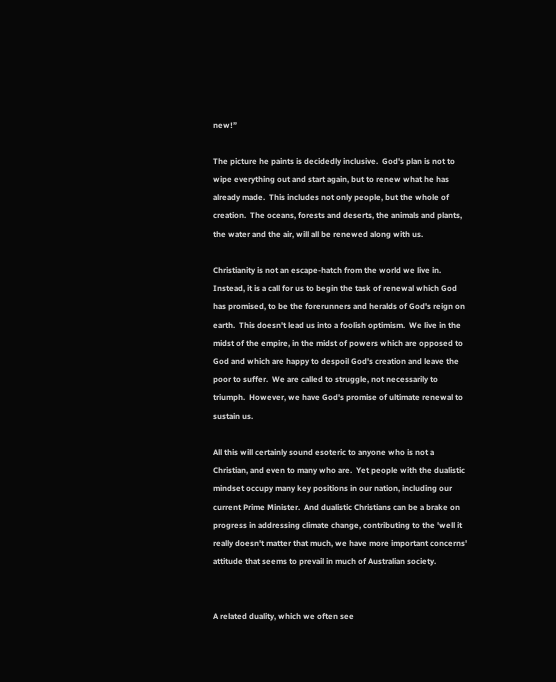new!”

The picture he paints is decidedly inclusive.  God's plan is not to wipe everything out and start again, but to renew what he has already made.  This includes not only people, but the whole of creation.  The oceans, forests and deserts, the animals and plants, the water and the air, will all be renewed along with us.

Christianity is not an escape-hatch from the world we live in.  Instead, it is a call for us to begin the task of renewal which God has promised, to be the forerunners and heralds of God's reign on earth.  This doesn't lead us into a foolish optimism.  We live in the midst of the empire, in the midst of powers which are opposed to God and which are happy to despoil God's creation and leave the poor to suffer.  We are called to struggle, not necessarily to triumph.  However, we have God's promise of ultimate renewal to sustain us.

All this will certainly sound esoteric to anyone who is not a Christian, and even to many who are.  Yet people with the dualistic mindset occupy many key positions in our nation, including our current Prime Minister.  And dualistic Christians can be a brake on progress in addressing climate change, contributing to the 'well it really doesn't matter that much, we have more important concerns' attitude that seems to prevail in much of Australian society.


A related duality, which we often see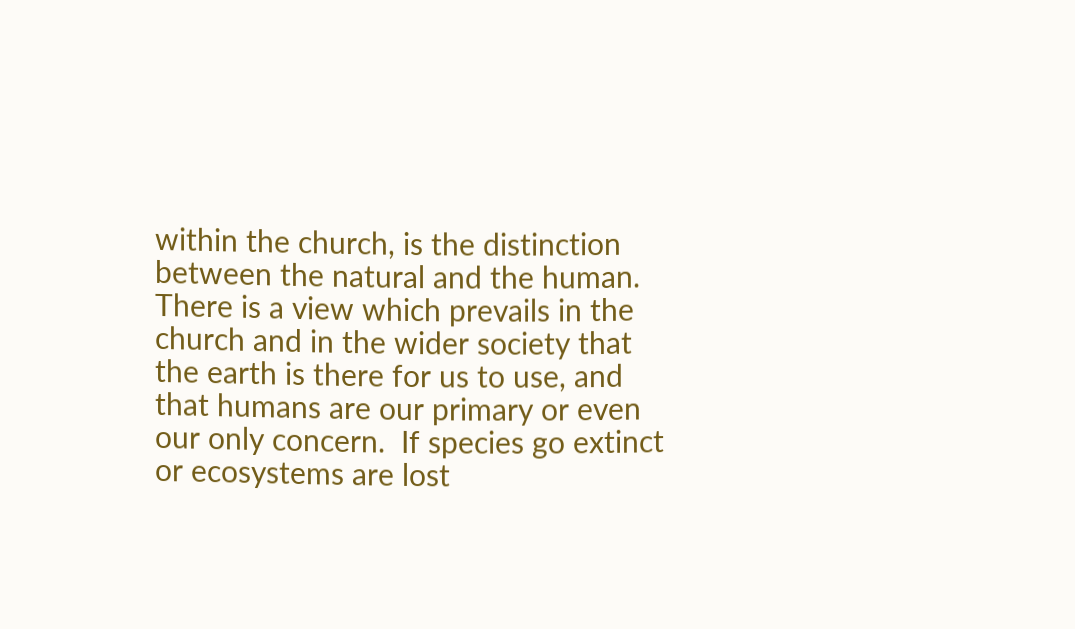within the church, is the distinction between the natural and the human.  There is a view which prevails in the church and in the wider society that the earth is there for us to use, and that humans are our primary or even our only concern.  If species go extinct or ecosystems are lost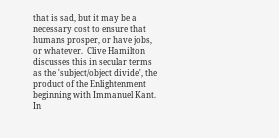that is sad, but it may be a necessary cost to ensure that humans prosper, or have jobs, or whatever.  Clive Hamilton discusses this in secular terms as the 'subject/object divide', the product of the Enlightenment beginning with Immanuel Kant.  In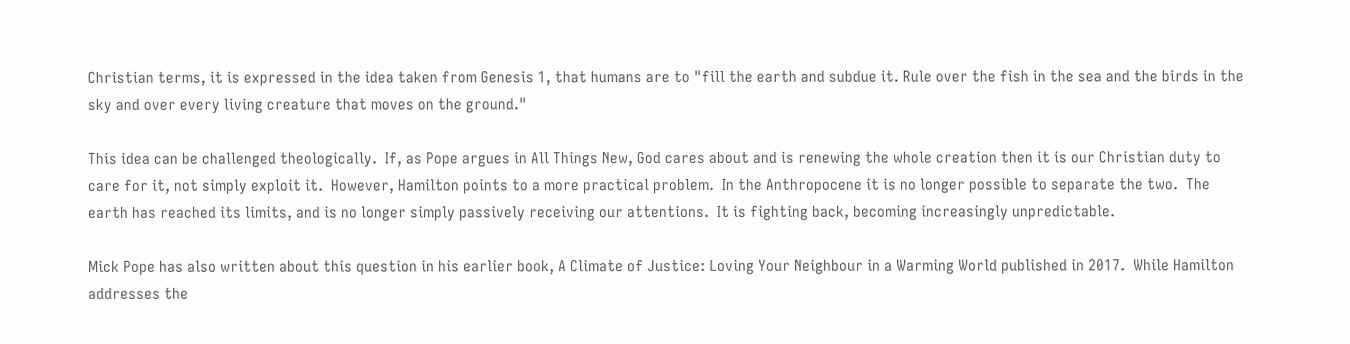Christian terms, it is expressed in the idea taken from Genesis 1, that humans are to "fill the earth and subdue it. Rule over the fish in the sea and the birds in the sky and over every living creature that moves on the ground."

This idea can be challenged theologically.  If, as Pope argues in All Things New, God cares about and is renewing the whole creation then it is our Christian duty to care for it, not simply exploit it.  However, Hamilton points to a more practical problem.  In the Anthropocene it is no longer possible to separate the two.  The earth has reached its limits, and is no longer simply passively receiving our attentions.  It is fighting back, becoming increasingly unpredictable.

Mick Pope has also written about this question in his earlier book, A Climate of Justice: Loving Your Neighbour in a Warming World published in 2017.  While Hamilton addresses the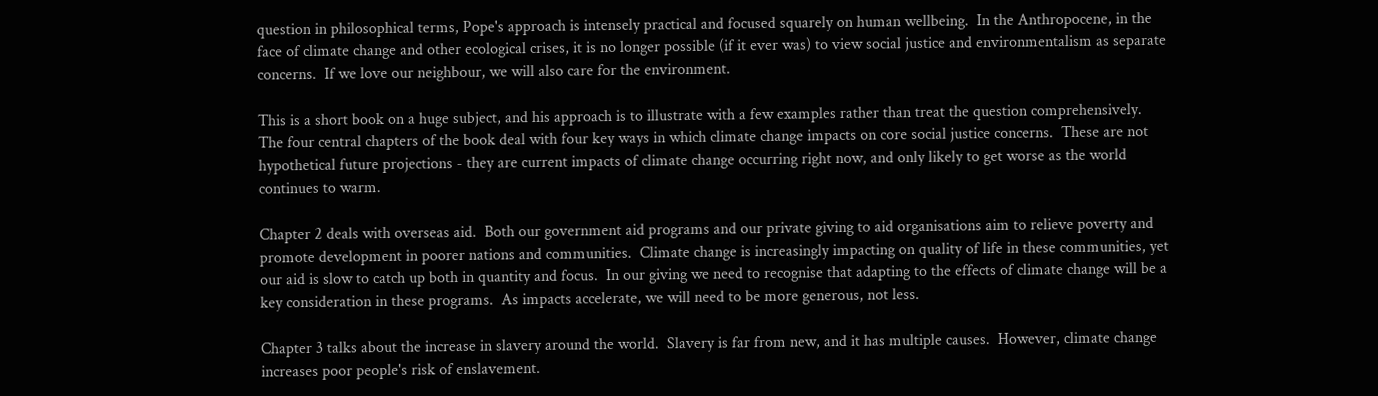question in philosophical terms, Pope's approach is intensely practical and focused squarely on human wellbeing.  In the Anthropocene, in the face of climate change and other ecological crises, it is no longer possible (if it ever was) to view social justice and environmentalism as separate concerns.  If we love our neighbour, we will also care for the environment.

This is a short book on a huge subject, and his approach is to illustrate with a few examples rather than treat the question comprehensively.  The four central chapters of the book deal with four key ways in which climate change impacts on core social justice concerns.  These are not hypothetical future projections - they are current impacts of climate change occurring right now, and only likely to get worse as the world continues to warm.

Chapter 2 deals with overseas aid.  Both our government aid programs and our private giving to aid organisations aim to relieve poverty and promote development in poorer nations and communities.  Climate change is increasingly impacting on quality of life in these communities, yet our aid is slow to catch up both in quantity and focus.  In our giving we need to recognise that adapting to the effects of climate change will be a key consideration in these programs.  As impacts accelerate, we will need to be more generous, not less.

Chapter 3 talks about the increase in slavery around the world.  Slavery is far from new, and it has multiple causes.  However, climate change increases poor people's risk of enslavement.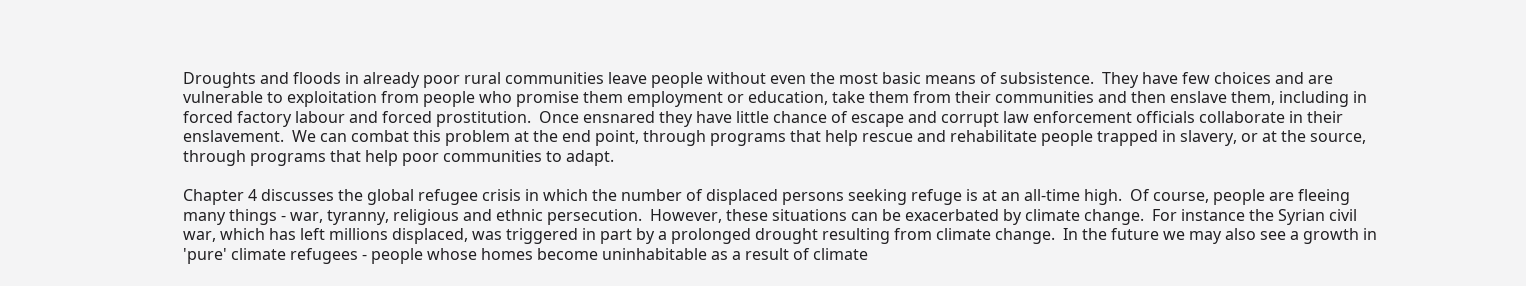Droughts and floods in already poor rural communities leave people without even the most basic means of subsistence.  They have few choices and are vulnerable to exploitation from people who promise them employment or education, take them from their communities and then enslave them, including in forced factory labour and forced prostitution.  Once ensnared they have little chance of escape and corrupt law enforcement officials collaborate in their enslavement.  We can combat this problem at the end point, through programs that help rescue and rehabilitate people trapped in slavery, or at the source, through programs that help poor communities to adapt.

Chapter 4 discusses the global refugee crisis in which the number of displaced persons seeking refuge is at an all-time high.  Of course, people are fleeing many things - war, tyranny, religious and ethnic persecution.  However, these situations can be exacerbated by climate change.  For instance the Syrian civil war, which has left millions displaced, was triggered in part by a prolonged drought resulting from climate change.  In the future we may also see a growth in 'pure' climate refugees - people whose homes become uninhabitable as a result of climate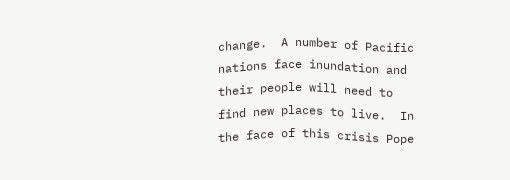change.  A number of Pacific nations face inundation and their people will need to find new places to live.  In the face of this crisis Pope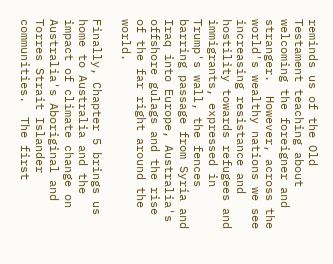reminds us of the Old Testament teaching about welcoming the foreigner and stranger.  However, across the world's wealthy nations we see increasing resistance and hostility towards refugees and immigrants, expressed in Trump's wall, the fences barring passage from Syria and Iraq into Europe, Australia's offshore gulags and the rise of the far right around the world.

Finally, Chapter 5 brings us home to Australia and the impact of climate change on Australia's Aboriginal and Torres Strait Islander communities.  The first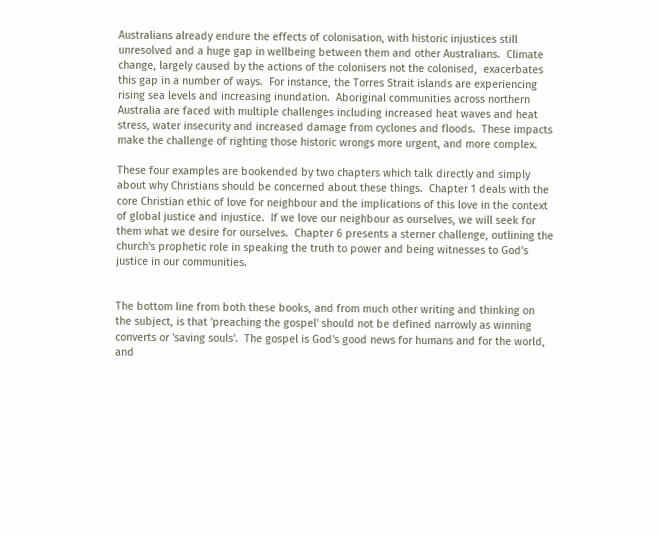Australians already endure the effects of colonisation, with historic injustices still unresolved and a huge gap in wellbeing between them and other Australians.  Climate change, largely caused by the actions of the colonisers not the colonised,  exacerbates this gap in a number of ways.  For instance, the Torres Strait islands are experiencing rising sea levels and increasing inundation.  Aboriginal communities across northern Australia are faced with multiple challenges including increased heat waves and heat stress, water insecurity and increased damage from cyclones and floods.  These impacts make the challenge of righting those historic wrongs more urgent, and more complex.

These four examples are bookended by two chapters which talk directly and simply about why Christians should be concerned about these things.  Chapter 1 deals with the core Christian ethic of love for neighbour and the implications of this love in the context of global justice and injustice.  If we love our neighbour as ourselves, we will seek for them what we desire for ourselves.  Chapter 6 presents a sterner challenge, outlining the church's prophetic role in speaking the truth to power and being witnesses to God's justice in our communities.


The bottom line from both these books, and from much other writing and thinking on the subject, is that 'preaching the gospel' should not be defined narrowly as winning converts or 'saving souls'.  The gospel is God's good news for humans and for the world, and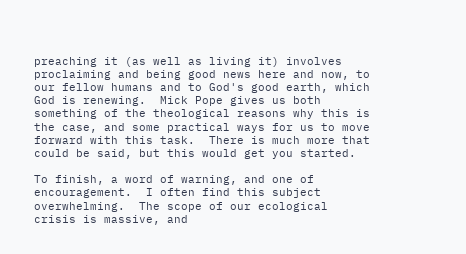preaching it (as well as living it) involves proclaiming and being good news here and now, to our fellow humans and to God's good earth, which God is renewing.  Mick Pope gives us both something of the theological reasons why this is the case, and some practical ways for us to move forward with this task.  There is much more that could be said, but this would get you started.

To finish, a word of warning, and one of encouragement.  I often find this subject overwhelming.  The scope of our ecological crisis is massive, and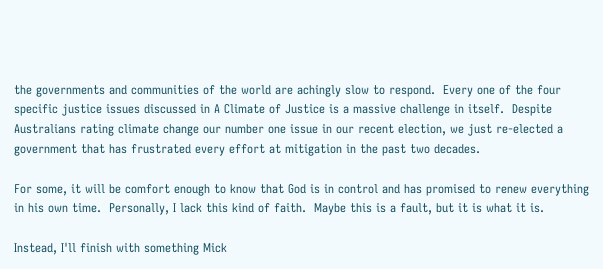the governments and communities of the world are achingly slow to respond.  Every one of the four specific justice issues discussed in A Climate of Justice is a massive challenge in itself.  Despite Australians rating climate change our number one issue in our recent election, we just re-elected a government that has frustrated every effort at mitigation in the past two decades.

For some, it will be comfort enough to know that God is in control and has promised to renew everything in his own time.  Personally, I lack this kind of faith.  Maybe this is a fault, but it is what it is.

Instead, I'll finish with something Mick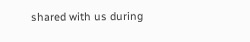shared with us during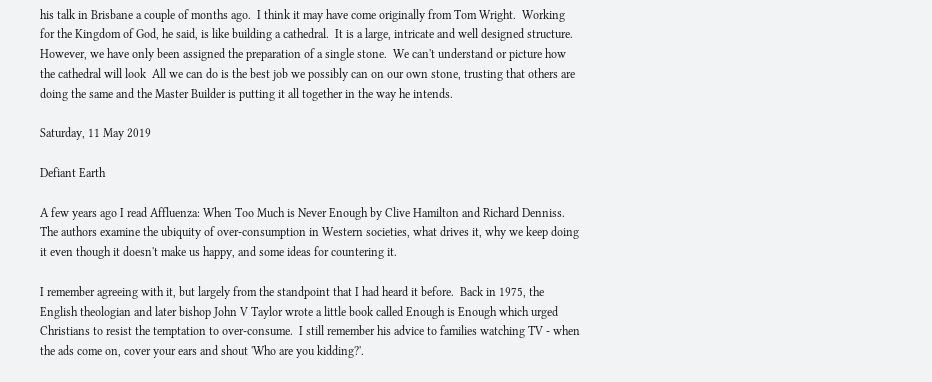his talk in Brisbane a couple of months ago.  I think it may have come originally from Tom Wright.  Working for the Kingdom of God, he said, is like building a cathedral.  It is a large, intricate and well designed structure.  However, we have only been assigned the preparation of a single stone.  We can't understand or picture how the cathedral will look  All we can do is the best job we possibly can on our own stone, trusting that others are doing the same and the Master Builder is putting it all together in the way he intends.

Saturday, 11 May 2019

Defiant Earth

A few years ago I read Affluenza: When Too Much is Never Enough by Clive Hamilton and Richard Denniss.  The authors examine the ubiquity of over-consumption in Western societies, what drives it, why we keep doing it even though it doesn't make us happy, and some ideas for countering it.

I remember agreeing with it, but largely from the standpoint that I had heard it before.  Back in 1975, the English theologian and later bishop John V Taylor wrote a little book called Enough is Enough which urged Christians to resist the temptation to over-consume.  I still remember his advice to families watching TV - when the ads come on, cover your ears and shout 'Who are you kidding?'.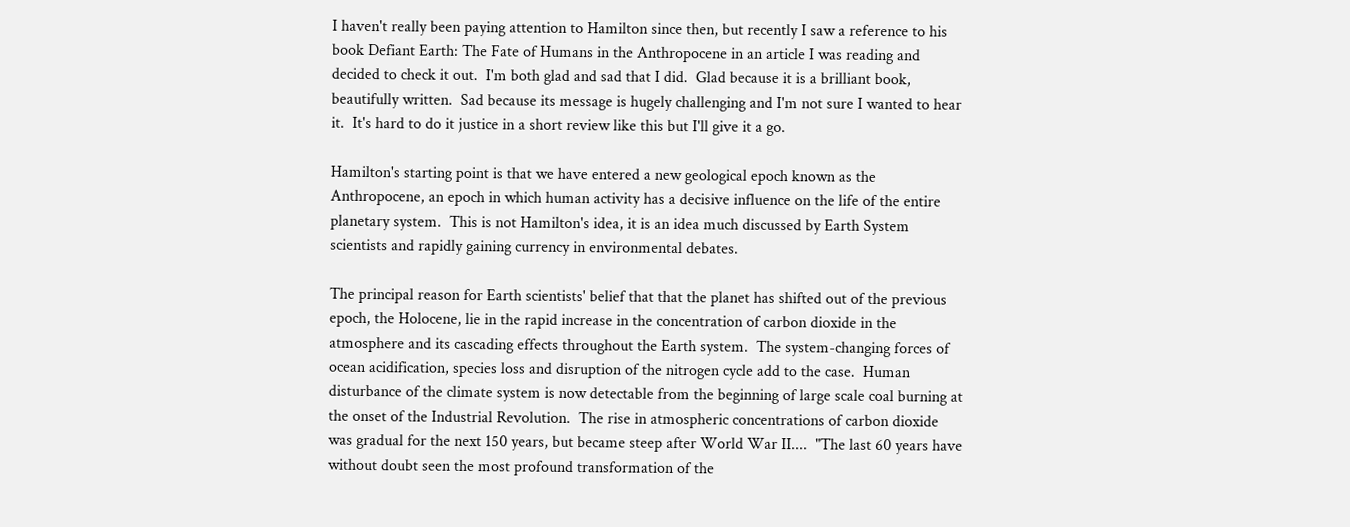I haven't really been paying attention to Hamilton since then, but recently I saw a reference to his book Defiant Earth: The Fate of Humans in the Anthropocene in an article I was reading and decided to check it out.  I'm both glad and sad that I did.  Glad because it is a brilliant book, beautifully written.  Sad because its message is hugely challenging and I'm not sure I wanted to hear it.  It's hard to do it justice in a short review like this but I'll give it a go.

Hamilton's starting point is that we have entered a new geological epoch known as the Anthropocene, an epoch in which human activity has a decisive influence on the life of the entire planetary system.  This is not Hamilton's idea, it is an idea much discussed by Earth System scientists and rapidly gaining currency in environmental debates.

The principal reason for Earth scientists' belief that that the planet has shifted out of the previous epoch, the Holocene, lie in the rapid increase in the concentration of carbon dioxide in the atmosphere and its cascading effects throughout the Earth system.  The system-changing forces of ocean acidification, species loss and disruption of the nitrogen cycle add to the case.  Human disturbance of the climate system is now detectable from the beginning of large scale coal burning at the onset of the Industrial Revolution.  The rise in atmospheric concentrations of carbon dioxide was gradual for the next 150 years, but became steep after World War II....  "The last 60 years have without doubt seen the most profound transformation of the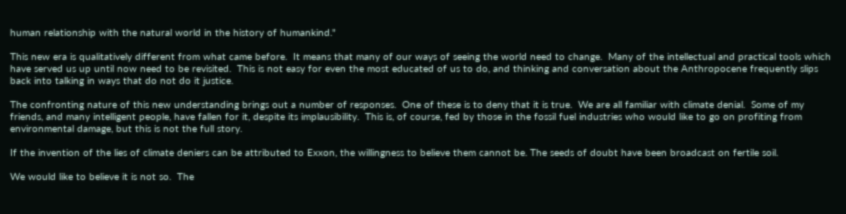human relationship with the natural world in the history of humankind."

This new era is qualitatively different from what came before.  It means that many of our ways of seeing the world need to change.  Many of the intellectual and practical tools which have served us up until now need to be revisited.  This is not easy for even the most educated of us to do, and thinking and conversation about the Anthropocene frequently slips back into talking in ways that do not do it justice.

The confronting nature of this new understanding brings out a number of responses.  One of these is to deny that it is true.  We are all familiar with climate denial.  Some of my friends, and many intelligent people, have fallen for it, despite its implausibility.  This is, of course, fed by those in the fossil fuel industries who would like to go on profiting from environmental damage, but this is not the full story.

If the invention of the lies of climate deniers can be attributed to Exxon, the willingness to believe them cannot be. The seeds of doubt have been broadcast on fertile soil.

We would like to believe it is not so.  The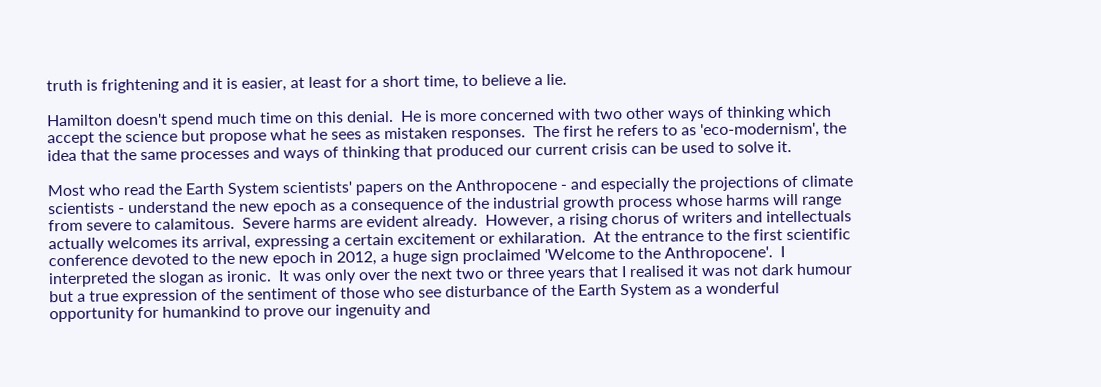truth is frightening and it is easier, at least for a short time, to believe a lie.

Hamilton doesn't spend much time on this denial.  He is more concerned with two other ways of thinking which accept the science but propose what he sees as mistaken responses.  The first he refers to as 'eco-modernism', the idea that the same processes and ways of thinking that produced our current crisis can be used to solve it.

Most who read the Earth System scientists' papers on the Anthropocene - and especially the projections of climate scientists - understand the new epoch as a consequence of the industrial growth process whose harms will range from severe to calamitous.  Severe harms are evident already.  However, a rising chorus of writers and intellectuals actually welcomes its arrival, expressing a certain excitement or exhilaration.  At the entrance to the first scientific conference devoted to the new epoch in 2012, a huge sign proclaimed 'Welcome to the Anthropocene'.  I interpreted the slogan as ironic.  It was only over the next two or three years that I realised it was not dark humour but a true expression of the sentiment of those who see disturbance of the Earth System as a wonderful opportunity for humankind to prove our ingenuity and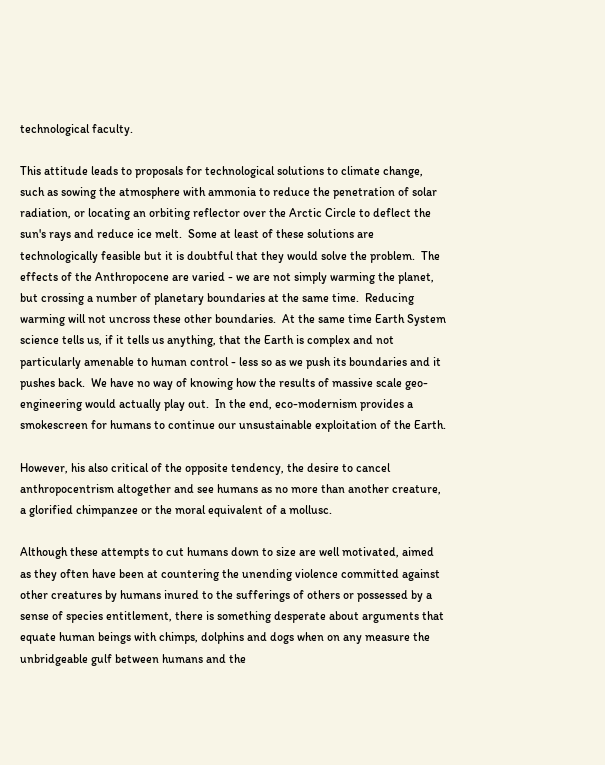technological faculty.

This attitude leads to proposals for technological solutions to climate change, such as sowing the atmosphere with ammonia to reduce the penetration of solar radiation, or locating an orbiting reflector over the Arctic Circle to deflect the sun's rays and reduce ice melt.  Some at least of these solutions are technologically feasible but it is doubtful that they would solve the problem.  The effects of the Anthropocene are varied - we are not simply warming the planet, but crossing a number of planetary boundaries at the same time.  Reducing warming will not uncross these other boundaries.  At the same time Earth System science tells us, if it tells us anything, that the Earth is complex and not particularly amenable to human control - less so as we push its boundaries and it pushes back.  We have no way of knowing how the results of massive scale geo-engineering would actually play out.  In the end, eco-modernism provides a smokescreen for humans to continue our unsustainable exploitation of the Earth.

However, his also critical of the opposite tendency, the desire to cancel anthropocentrism altogether and see humans as no more than another creature, a glorified chimpanzee or the moral equivalent of a mollusc.

Although these attempts to cut humans down to size are well motivated, aimed as they often have been at countering the unending violence committed against other creatures by humans inured to the sufferings of others or possessed by a sense of species entitlement, there is something desperate about arguments that equate human beings with chimps, dolphins and dogs when on any measure the unbridgeable gulf between humans and the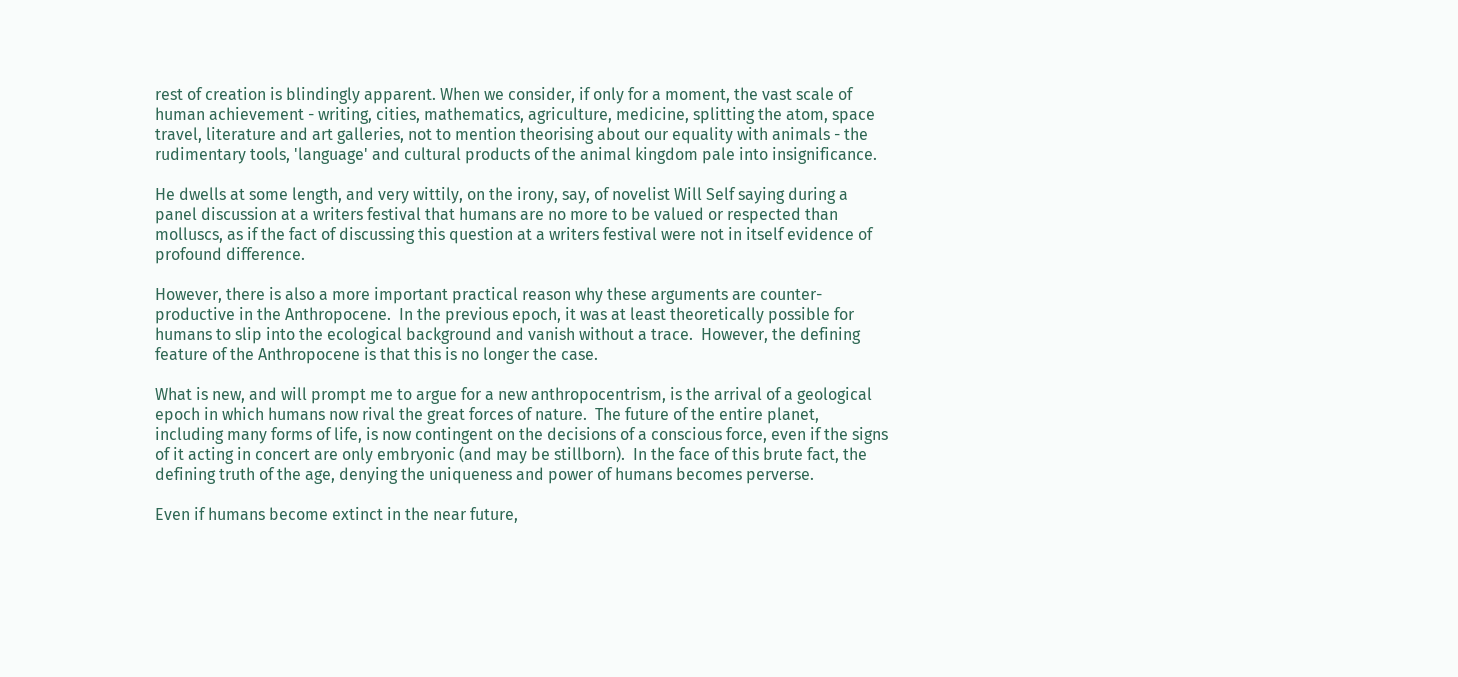rest of creation is blindingly apparent. When we consider, if only for a moment, the vast scale of human achievement - writing, cities, mathematics, agriculture, medicine, splitting the atom, space travel, literature and art galleries, not to mention theorising about our equality with animals - the rudimentary tools, 'language' and cultural products of the animal kingdom pale into insignificance.

He dwells at some length, and very wittily, on the irony, say, of novelist Will Self saying during a panel discussion at a writers festival that humans are no more to be valued or respected than molluscs, as if the fact of discussing this question at a writers festival were not in itself evidence of profound difference.

However, there is also a more important practical reason why these arguments are counter-productive in the Anthropocene.  In the previous epoch, it was at least theoretically possible for humans to slip into the ecological background and vanish without a trace.  However, the defining feature of the Anthropocene is that this is no longer the case.

What is new, and will prompt me to argue for a new anthropocentrism, is the arrival of a geological epoch in which humans now rival the great forces of nature.  The future of the entire planet, including many forms of life, is now contingent on the decisions of a conscious force, even if the signs of it acting in concert are only embryonic (and may be stillborn).  In the face of this brute fact, the defining truth of the age, denying the uniqueness and power of humans becomes perverse.

Even if humans become extinct in the near future,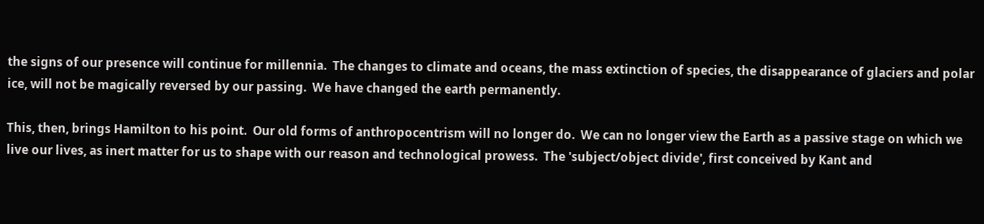the signs of our presence will continue for millennia.  The changes to climate and oceans, the mass extinction of species, the disappearance of glaciers and polar ice, will not be magically reversed by our passing.  We have changed the earth permanently.

This, then, brings Hamilton to his point.  Our old forms of anthropocentrism will no longer do.  We can no longer view the Earth as a passive stage on which we live our lives, as inert matter for us to shape with our reason and technological prowess.  The 'subject/object divide', first conceived by Kant and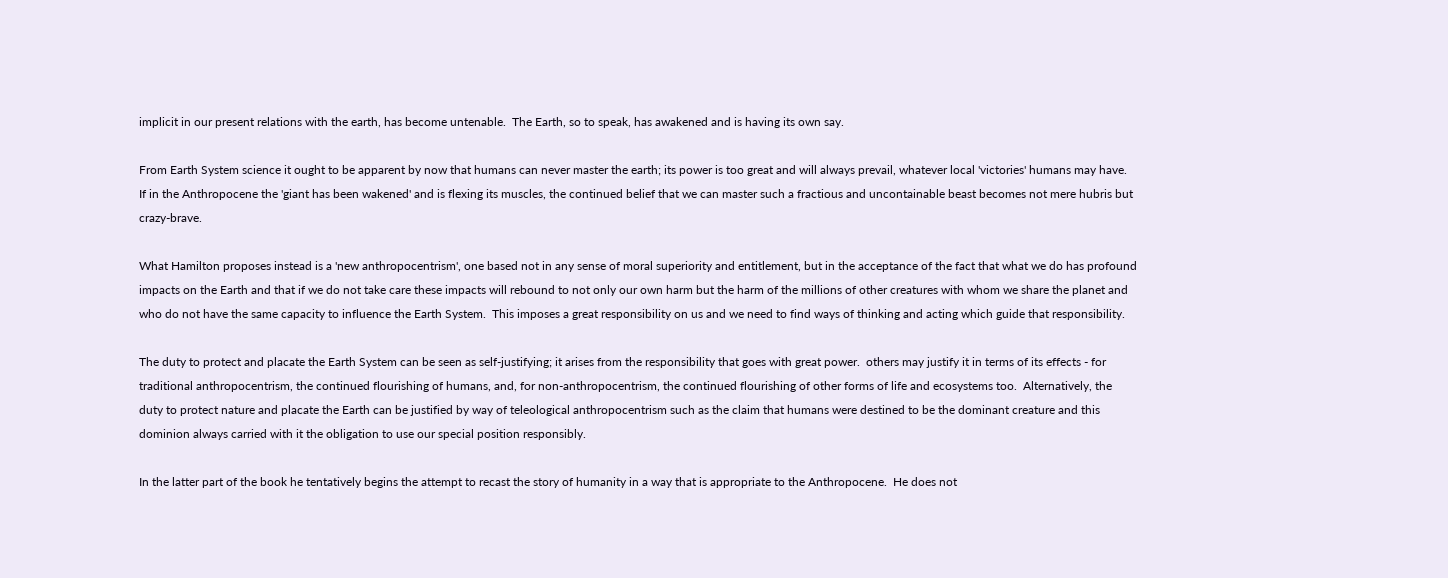implicit in our present relations with the earth, has become untenable.  The Earth, so to speak, has awakened and is having its own say.

From Earth System science it ought to be apparent by now that humans can never master the earth; its power is too great and will always prevail, whatever local 'victories' humans may have.  If in the Anthropocene the 'giant has been wakened' and is flexing its muscles, the continued belief that we can master such a fractious and uncontainable beast becomes not mere hubris but crazy-brave.

What Hamilton proposes instead is a 'new anthropocentrism', one based not in any sense of moral superiority and entitlement, but in the acceptance of the fact that what we do has profound impacts on the Earth and that if we do not take care these impacts will rebound to not only our own harm but the harm of the millions of other creatures with whom we share the planet and who do not have the same capacity to influence the Earth System.  This imposes a great responsibility on us and we need to find ways of thinking and acting which guide that responsibility.

The duty to protect and placate the Earth System can be seen as self-justifying; it arises from the responsibility that goes with great power.  others may justify it in terms of its effects - for traditional anthropocentrism, the continued flourishing of humans, and, for non-anthropocentrism, the continued flourishing of other forms of life and ecosystems too.  Alternatively, the duty to protect nature and placate the Earth can be justified by way of teleological anthropocentrism such as the claim that humans were destined to be the dominant creature and this dominion always carried with it the obligation to use our special position responsibly.

In the latter part of the book he tentatively begins the attempt to recast the story of humanity in a way that is appropriate to the Anthropocene.  He does not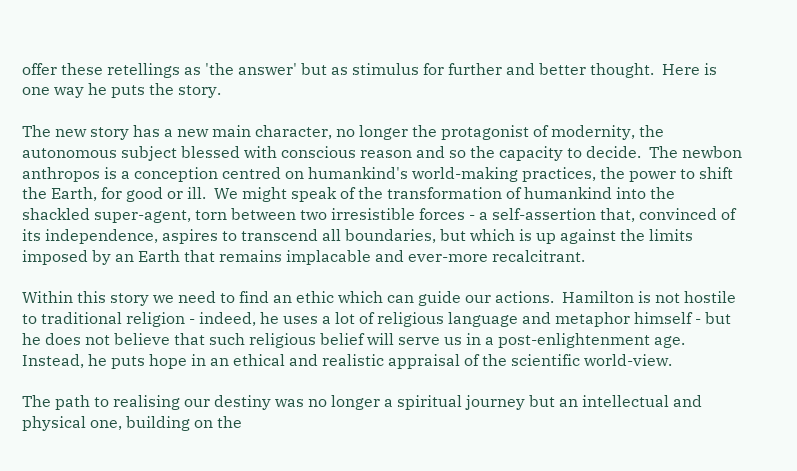offer these retellings as 'the answer' but as stimulus for further and better thought.  Here is one way he puts the story.

The new story has a new main character, no longer the protagonist of modernity, the autonomous subject blessed with conscious reason and so the capacity to decide.  The newbon anthropos is a conception centred on humankind's world-making practices, the power to shift the Earth, for good or ill.  We might speak of the transformation of humankind into the shackled super-agent, torn between two irresistible forces - a self-assertion that, convinced of its independence, aspires to transcend all boundaries, but which is up against the limits imposed by an Earth that remains implacable and ever-more recalcitrant.

Within this story we need to find an ethic which can guide our actions.  Hamilton is not hostile to traditional religion - indeed, he uses a lot of religious language and metaphor himself - but he does not believe that such religious belief will serve us in a post-enlightenment age.  Instead, he puts hope in an ethical and realistic appraisal of the scientific world-view.

The path to realising our destiny was no longer a spiritual journey but an intellectual and physical one, building on the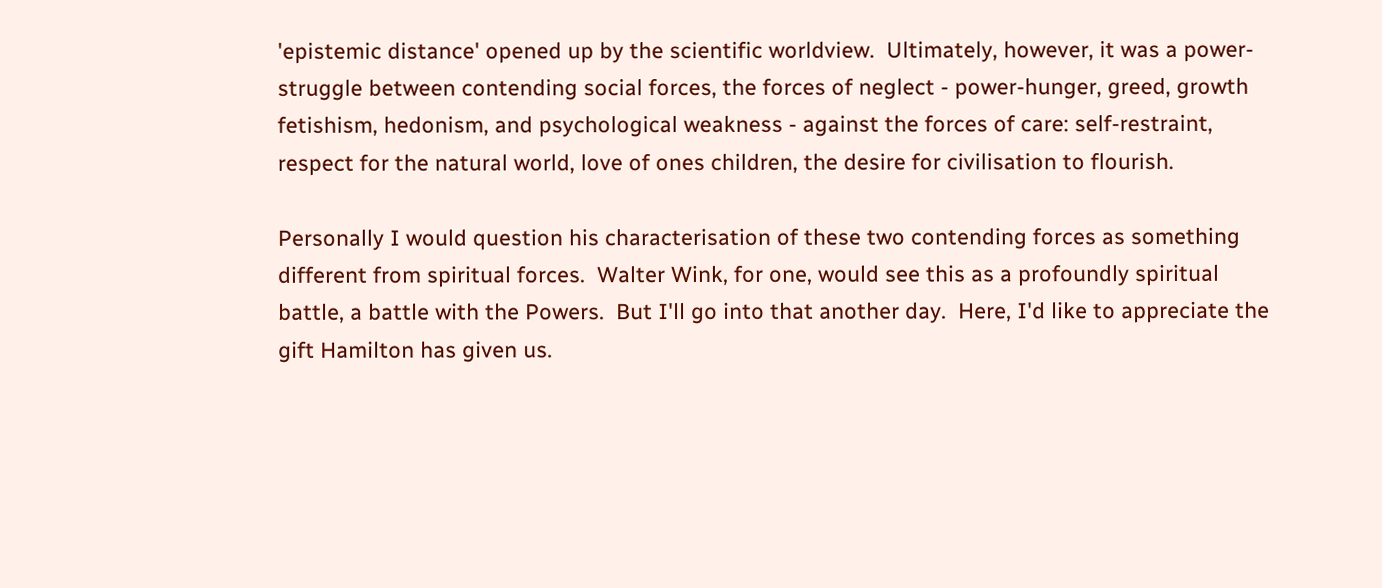'epistemic distance' opened up by the scientific worldview.  Ultimately, however, it was a power-struggle between contending social forces, the forces of neglect - power-hunger, greed, growth fetishism, hedonism, and psychological weakness - against the forces of care: self-restraint, respect for the natural world, love of ones children, the desire for civilisation to flourish.

Personally I would question his characterisation of these two contending forces as something different from spiritual forces.  Walter Wink, for one, would see this as a profoundly spiritual battle, a battle with the Powers.  But I'll go into that another day.  Here, I'd like to appreciate the gift Hamilton has given us.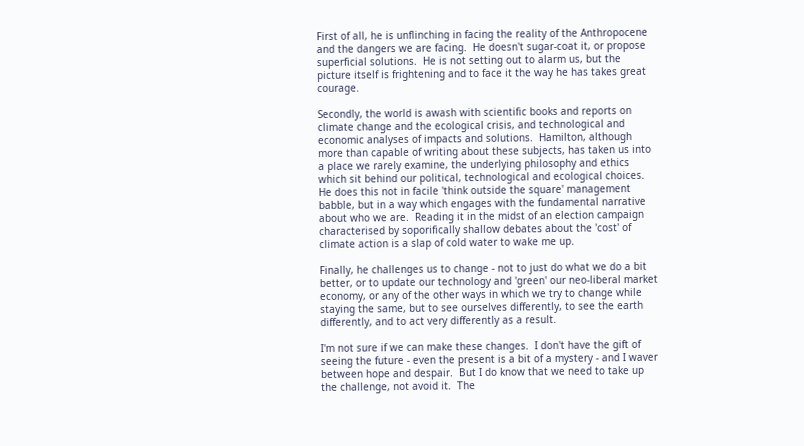First of all, he is unflinching in facing the reality of the Anthropocene and the dangers we are facing.  He doesn't sugar-coat it, or propose superficial solutions.  He is not setting out to alarm us, but the picture itself is frightening and to face it the way he has takes great courage.

Secondly, the world is awash with scientific books and reports on climate change and the ecological crisis, and technological and economic analyses of impacts and solutions.  Hamilton, although more than capable of writing about these subjects, has taken us into a place we rarely examine, the underlying philosophy and ethics which sit behind our political, technological and ecological choices.  He does this not in facile 'think outside the square' management babble, but in a way which engages with the fundamental narrative about who we are.  Reading it in the midst of an election campaign characterised by soporifically shallow debates about the 'cost' of climate action is a slap of cold water to wake me up.

Finally, he challenges us to change - not to just do what we do a bit better, or to update our technology and 'green' our neo-liberal market economy, or any of the other ways in which we try to change while staying the same, but to see ourselves differently, to see the earth differently, and to act very differently as a result.

I'm not sure if we can make these changes.  I don't have the gift of seeing the future - even the present is a bit of a mystery - and I waver between hope and despair.  But I do know that we need to take up the challenge, not avoid it.  The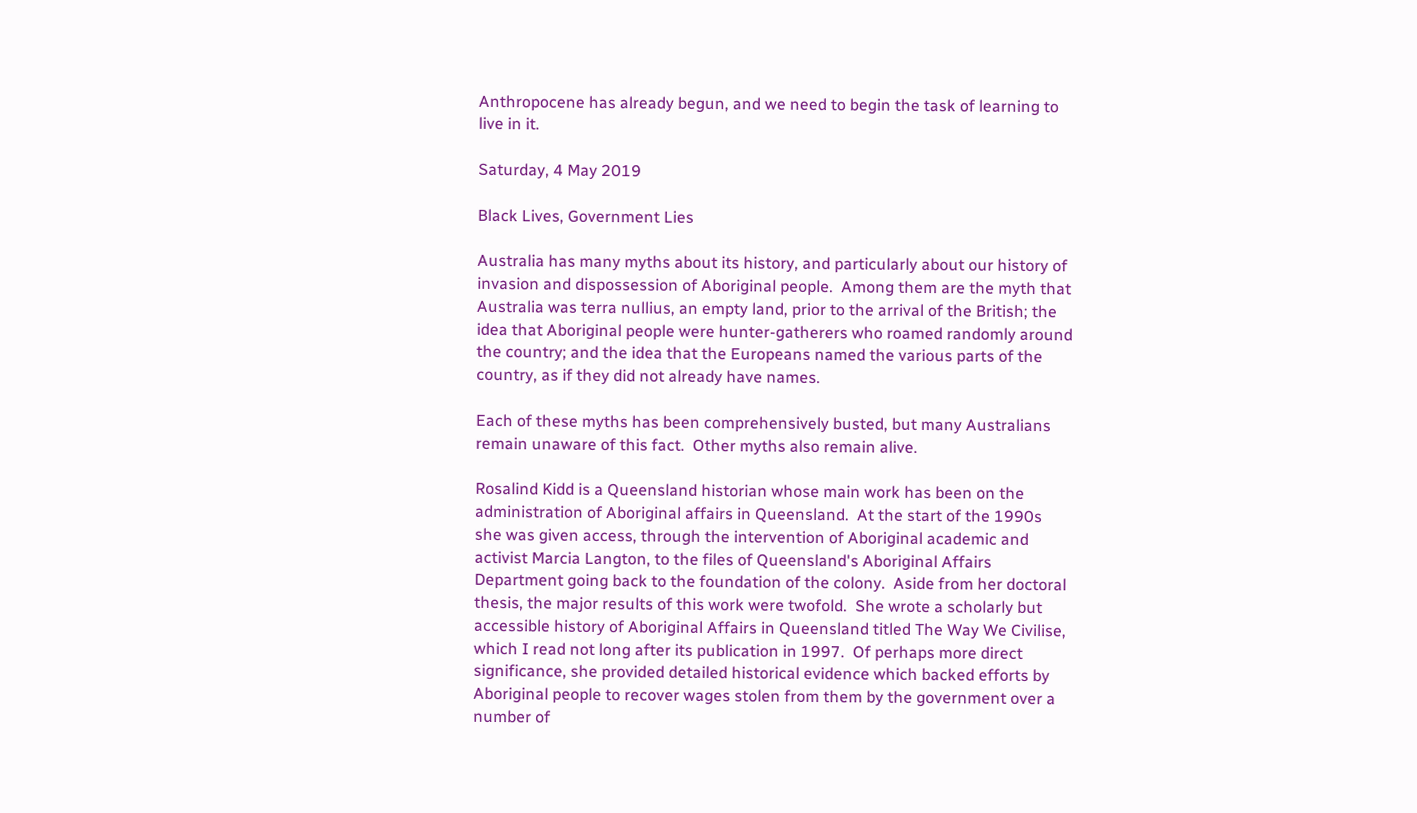Anthropocene has already begun, and we need to begin the task of learning to live in it.

Saturday, 4 May 2019

Black Lives, Government Lies

Australia has many myths about its history, and particularly about our history of invasion and dispossession of Aboriginal people.  Among them are the myth that Australia was terra nullius, an empty land, prior to the arrival of the British; the idea that Aboriginal people were hunter-gatherers who roamed randomly around the country; and the idea that the Europeans named the various parts of the country, as if they did not already have names.

Each of these myths has been comprehensively busted, but many Australians remain unaware of this fact.  Other myths also remain alive.

Rosalind Kidd is a Queensland historian whose main work has been on the administration of Aboriginal affairs in Queensland.  At the start of the 1990s she was given access, through the intervention of Aboriginal academic and activist Marcia Langton, to the files of Queensland's Aboriginal Affairs Department going back to the foundation of the colony.  Aside from her doctoral thesis, the major results of this work were twofold.  She wrote a scholarly but accessible history of Aboriginal Affairs in Queensland titled The Way We Civilise, which I read not long after its publication in 1997.  Of perhaps more direct significance, she provided detailed historical evidence which backed efforts by Aboriginal people to recover wages stolen from them by the government over a number of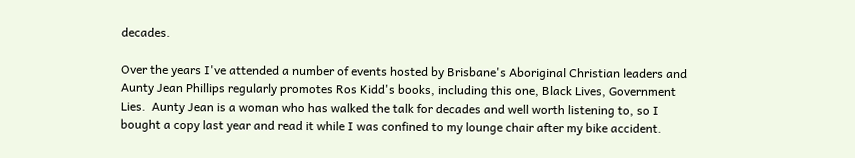decades.

Over the years I've attended a number of events hosted by Brisbane's Aboriginal Christian leaders and Aunty Jean Phillips regularly promotes Ros Kidd's books, including this one, Black Lives, Government Lies.  Aunty Jean is a woman who has walked the talk for decades and well worth listening to, so I bought a copy last year and read it while I was confined to my lounge chair after my bike accident.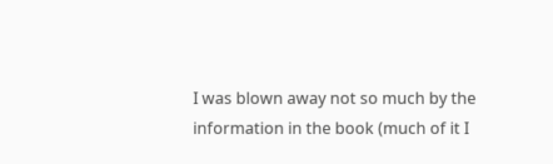I was blown away not so much by the information in the book (much of it I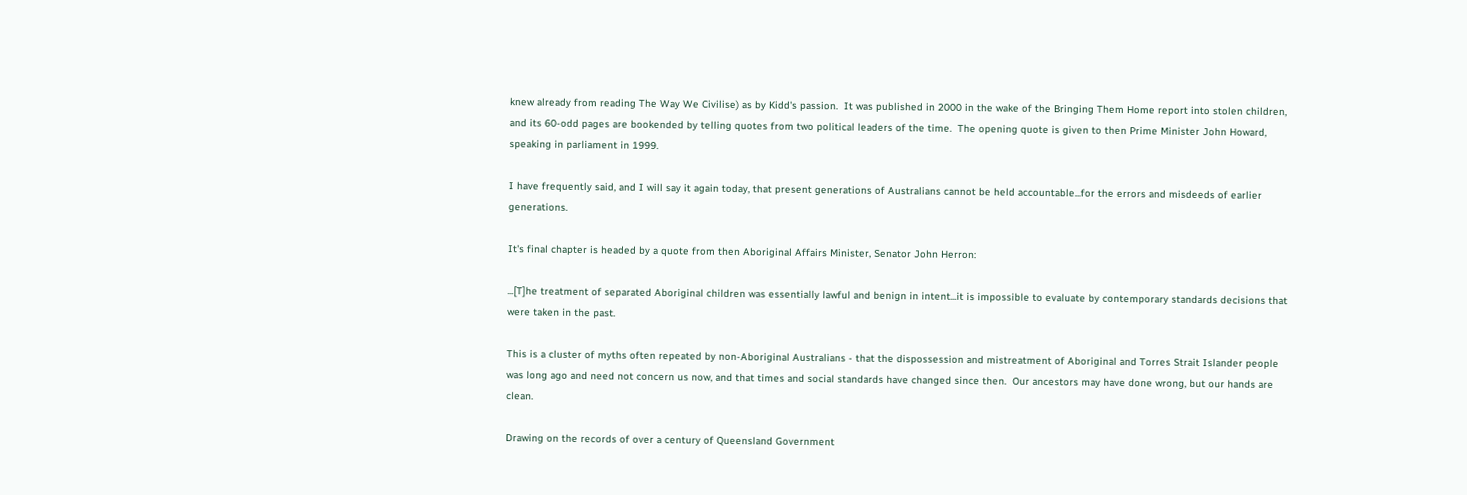knew already from reading The Way We Civilise) as by Kidd's passion.  It was published in 2000 in the wake of the Bringing Them Home report into stolen children, and its 60-odd pages are bookended by telling quotes from two political leaders of the time.  The opening quote is given to then Prime Minister John Howard, speaking in parliament in 1999.

I have frequently said, and I will say it again today, that present generations of Australians cannot be held accountable...for the errors and misdeeds of earlier generations.

It's final chapter is headed by a quote from then Aboriginal Affairs Minister, Senator John Herron:

...[T]he treatment of separated Aboriginal children was essentially lawful and benign in intent...it is impossible to evaluate by contemporary standards decisions that were taken in the past.

This is a cluster of myths often repeated by non-Aboriginal Australians - that the dispossession and mistreatment of Aboriginal and Torres Strait Islander people was long ago and need not concern us now, and that times and social standards have changed since then.  Our ancestors may have done wrong, but our hands are clean.

Drawing on the records of over a century of Queensland Government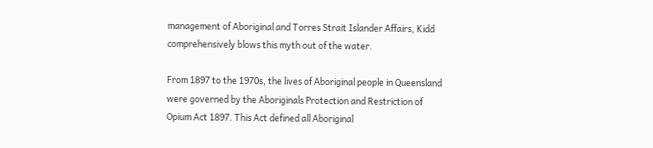management of Aboriginal and Torres Strait Islander Affairs, Kidd comprehensively blows this myth out of the water.

From 1897 to the 1970s, the lives of Aboriginal people in Queensland were governed by the Aboriginals Protection and Restriction of Opium Act 1897. This Act defined all Aboriginal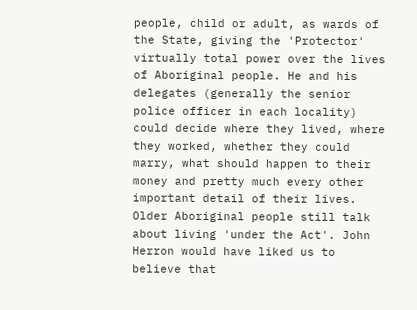people, child or adult, as wards of the State, giving the 'Protector' virtually total power over the lives of Aboriginal people. He and his delegates (generally the senior police officer in each locality) could decide where they lived, where they worked, whether they could marry, what should happen to their money and pretty much every other important detail of their lives.  Older Aboriginal people still talk about living 'under the Act'. John Herron would have liked us to believe that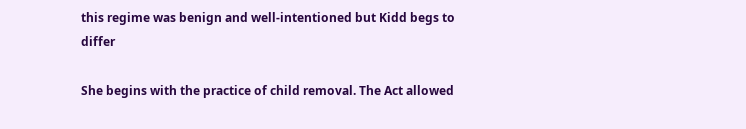this regime was benign and well-intentioned but Kidd begs to differ

She begins with the practice of child removal. The Act allowed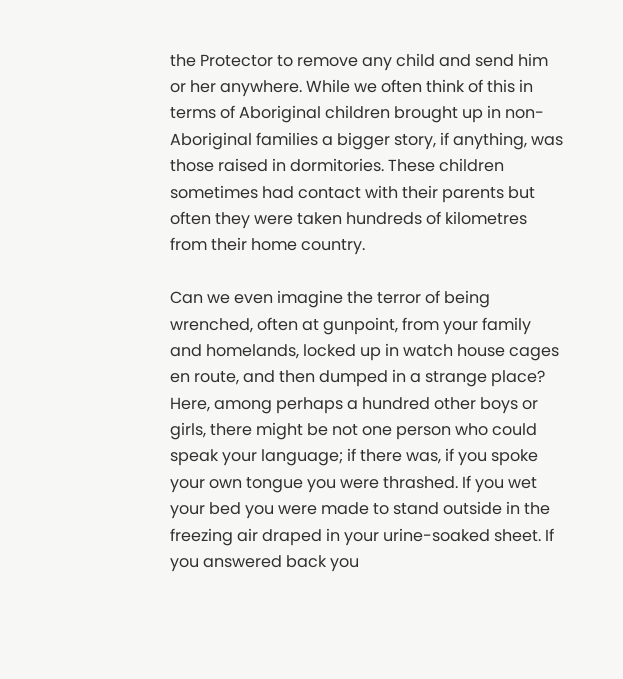the Protector to remove any child and send him or her anywhere. While we often think of this in terms of Aboriginal children brought up in non-Aboriginal families a bigger story, if anything, was those raised in dormitories. These children sometimes had contact with their parents but often they were taken hundreds of kilometres from their home country.

Can we even imagine the terror of being wrenched, often at gunpoint, from your family and homelands, locked up in watch house cages en route, and then dumped in a strange place? Here, among perhaps a hundred other boys or girls, there might be not one person who could speak your language; if there was, if you spoke your own tongue you were thrashed. If you wet your bed you were made to stand outside in the freezing air draped in your urine-soaked sheet. If you answered back you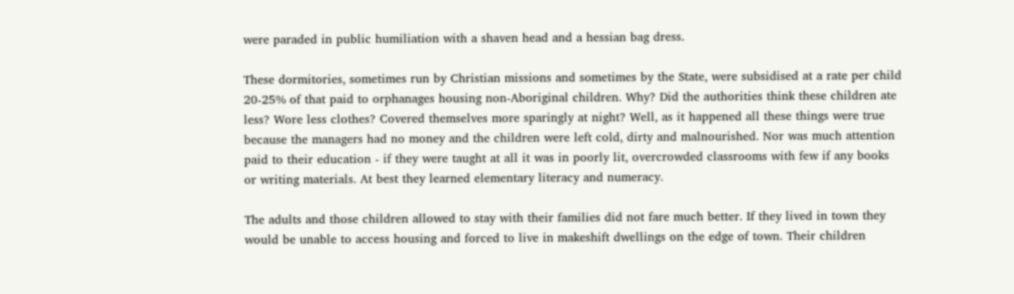were paraded in public humiliation with a shaven head and a hessian bag dress.

These dormitories, sometimes run by Christian missions and sometimes by the State, were subsidised at a rate per child 20-25% of that paid to orphanages housing non-Aboriginal children. Why? Did the authorities think these children ate less? Wore less clothes? Covered themselves more sparingly at night? Well, as it happened all these things were true because the managers had no money and the children were left cold, dirty and malnourished. Nor was much attention paid to their education - if they were taught at all it was in poorly lit, overcrowded classrooms with few if any books or writing materials. At best they learned elementary literacy and numeracy.

The adults and those children allowed to stay with their families did not fare much better. If they lived in town they would be unable to access housing and forced to live in makeshift dwellings on the edge of town. Their children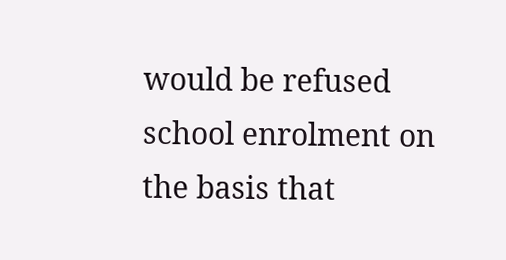would be refused school enrolment on the basis that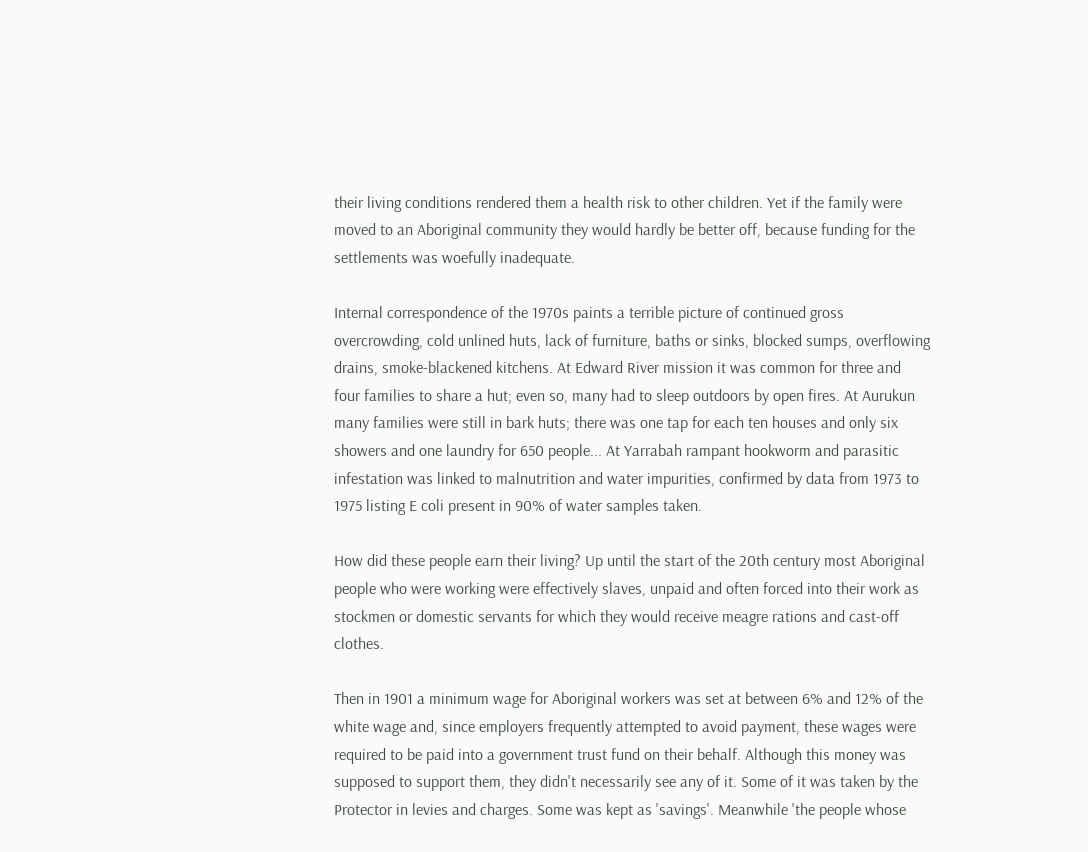their living conditions rendered them a health risk to other children. Yet if the family were moved to an Aboriginal community they would hardly be better off, because funding for the settlements was woefully inadequate.

Internal correspondence of the 1970s paints a terrible picture of continued gross overcrowding, cold unlined huts, lack of furniture, baths or sinks, blocked sumps, overflowing drains, smoke-blackened kitchens. At Edward River mission it was common for three and four families to share a hut; even so, many had to sleep outdoors by open fires. At Aurukun many families were still in bark huts; there was one tap for each ten houses and only six showers and one laundry for 650 people... At Yarrabah rampant hookworm and parasitic infestation was linked to malnutrition and water impurities, confirmed by data from 1973 to 1975 listing E coli present in 90% of water samples taken.

How did these people earn their living? Up until the start of the 20th century most Aboriginal people who were working were effectively slaves, unpaid and often forced into their work as stockmen or domestic servants for which they would receive meagre rations and cast-off clothes.

Then in 1901 a minimum wage for Aboriginal workers was set at between 6% and 12% of the white wage and, since employers frequently attempted to avoid payment, these wages were required to be paid into a government trust fund on their behalf. Although this money was supposed to support them, they didn't necessarily see any of it. Some of it was taken by the Protector in levies and charges. Some was kept as 'savings'. Meanwhile 'the people whose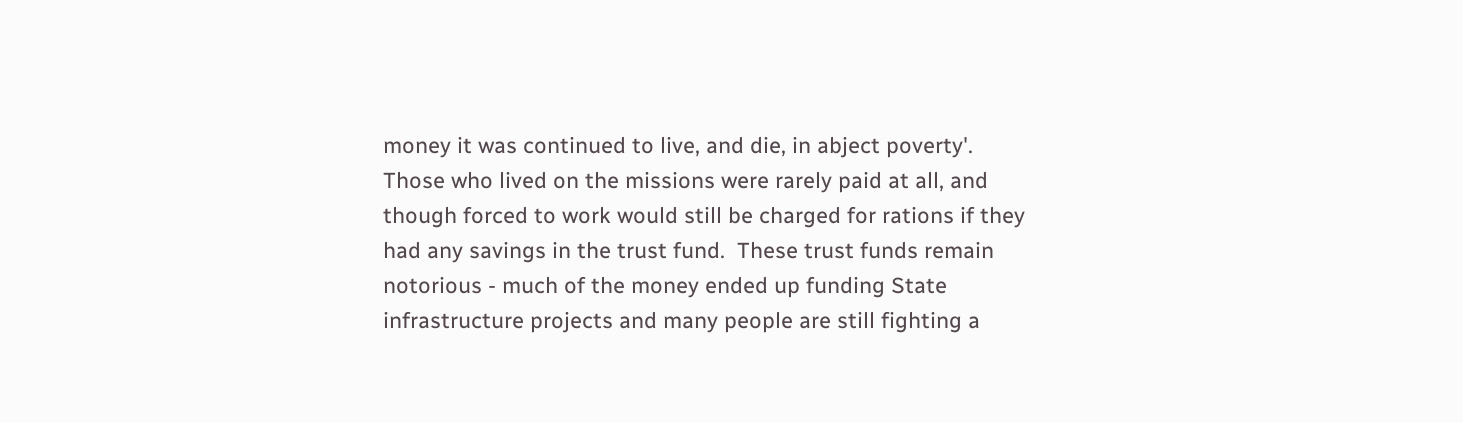money it was continued to live, and die, in abject poverty'. Those who lived on the missions were rarely paid at all, and though forced to work would still be charged for rations if they had any savings in the trust fund.  These trust funds remain notorious - much of the money ended up funding State infrastructure projects and many people are still fighting a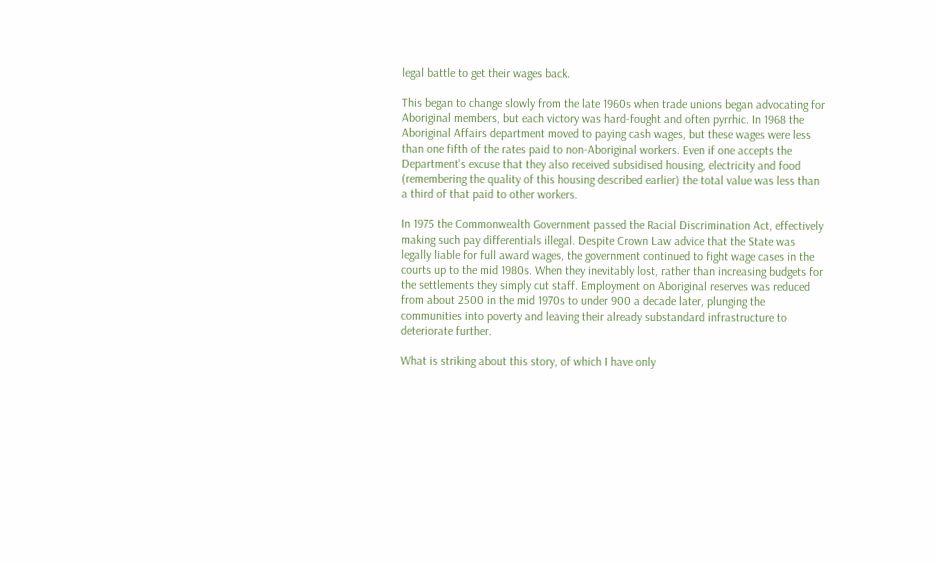legal battle to get their wages back.

This began to change slowly from the late 1960s when trade unions began advocating for Aboriginal members, but each victory was hard-fought and often pyrrhic. In 1968 the Aboriginal Affairs department moved to paying cash wages, but these wages were less than one fifth of the rates paid to non-Aboriginal workers. Even if one accepts the Department's excuse that they also received subsidised housing, electricity and food (remembering the quality of this housing described earlier) the total value was less than a third of that paid to other workers.

In 1975 the Commonwealth Government passed the Racial Discrimination Act, effectively making such pay differentials illegal. Despite Crown Law advice that the State was legally liable for full award wages, the government continued to fight wage cases in the courts up to the mid 1980s. When they inevitably lost, rather than increasing budgets for the settlements they simply cut staff. Employment on Aboriginal reserves was reduced from about 2500 in the mid 1970s to under 900 a decade later, plunging the communities into poverty and leaving their already substandard infrastructure to deteriorate further.

What is striking about this story, of which I have only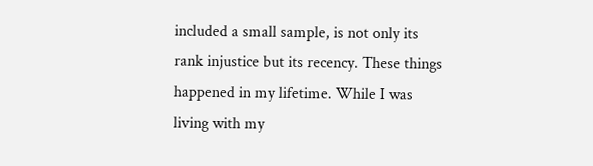included a small sample, is not only its rank injustice but its recency. These things happened in my lifetime. While I was living with my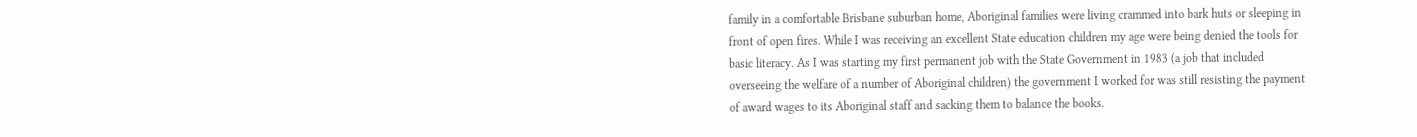family in a comfortable Brisbane suburban home, Aboriginal families were living crammed into bark huts or sleeping in front of open fires. While I was receiving an excellent State education children my age were being denied the tools for basic literacy. As I was starting my first permanent job with the State Government in 1983 (a job that included overseeing the welfare of a number of Aboriginal children) the government I worked for was still resisting the payment of award wages to its Aboriginal staff and sacking them to balance the books.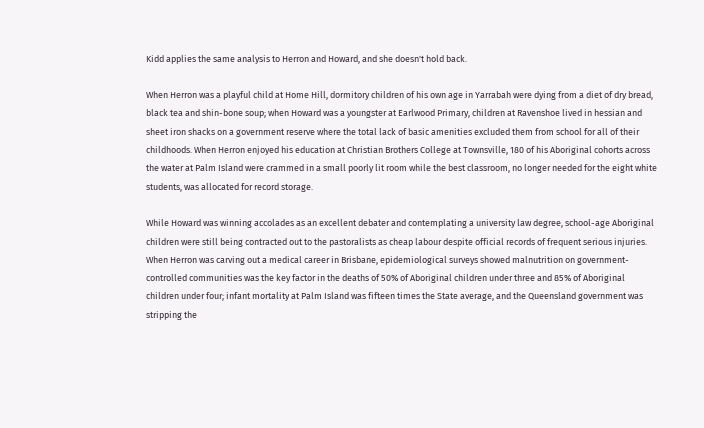Kidd applies the same analysis to Herron and Howard, and she doesn't hold back.

When Herron was a playful child at Home Hill, dormitory children of his own age in Yarrabah were dying from a diet of dry bread, black tea and shin-bone soup; when Howard was a youngster at Earlwood Primary, children at Ravenshoe lived in hessian and sheet iron shacks on a government reserve where the total lack of basic amenities excluded them from school for all of their childhoods. When Herron enjoyed his education at Christian Brothers College at Townsville, 180 of his Aboriginal cohorts across the water at Palm Island were crammed in a small poorly lit room while the best classroom, no longer needed for the eight white students, was allocated for record storage.

While Howard was winning accolades as an excellent debater and contemplating a university law degree, school-age Aboriginal children were still being contracted out to the pastoralists as cheap labour despite official records of frequent serious injuries. When Herron was carving out a medical career in Brisbane, epidemiological surveys showed malnutrition on government-controlled communities was the key factor in the deaths of 50% of Aboriginal children under three and 85% of Aboriginal children under four; infant mortality at Palm Island was fifteen times the State average, and the Queensland government was stripping the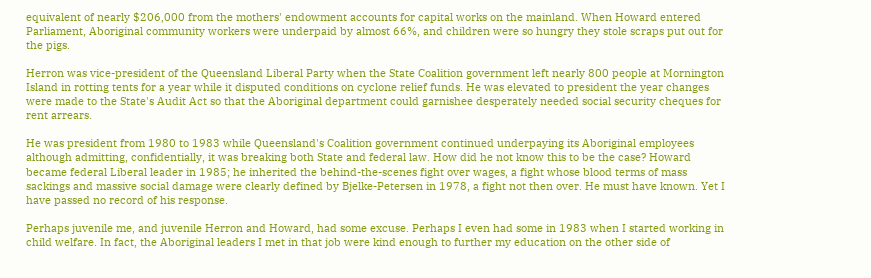equivalent of nearly $206,000 from the mothers' endowment accounts for capital works on the mainland. When Howard entered Parliament, Aboriginal community workers were underpaid by almost 66%, and children were so hungry they stole scraps put out for the pigs.

Herron was vice-president of the Queensland Liberal Party when the State Coalition government left nearly 800 people at Mornington Island in rotting tents for a year while it disputed conditions on cyclone relief funds. He was elevated to president the year changes were made to the State's Audit Act so that the Aboriginal department could garnishee desperately needed social security cheques for rent arrears.

He was president from 1980 to 1983 while Queensland's Coalition government continued underpaying its Aboriginal employees although admitting, confidentially, it was breaking both State and federal law. How did he not know this to be the case? Howard became federal Liberal leader in 1985; he inherited the behind-the-scenes fight over wages, a fight whose blood terms of mass sackings and massive social damage were clearly defined by Bjelke-Petersen in 1978, a fight not then over. He must have known. Yet I have passed no record of his response.

Perhaps juvenile me, and juvenile Herron and Howard, had some excuse. Perhaps I even had some in 1983 when I started working in child welfare. In fact, the Aboriginal leaders I met in that job were kind enough to further my education on the other side of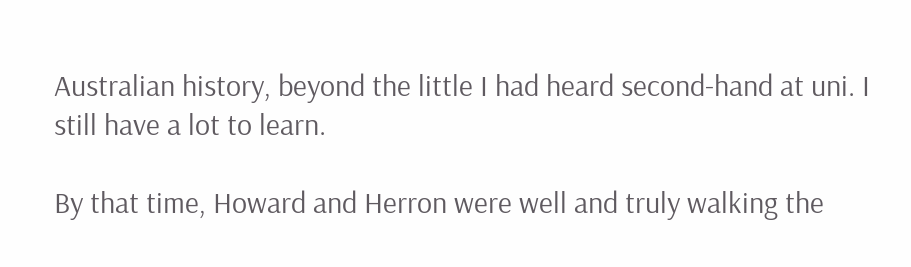Australian history, beyond the little I had heard second-hand at uni. I still have a lot to learn.

By that time, Howard and Herron were well and truly walking the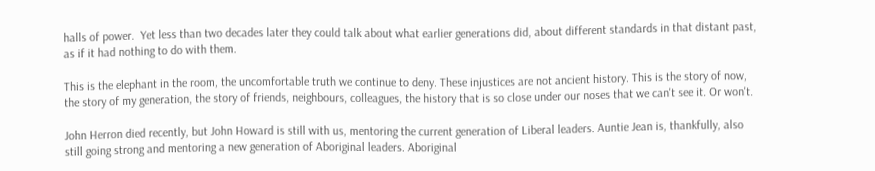halls of power.  Yet less than two decades later they could talk about what earlier generations did, about different standards in that distant past, as if it had nothing to do with them.

This is the elephant in the room, the uncomfortable truth we continue to deny. These injustices are not ancient history. This is the story of now, the story of my generation, the story of friends, neighbours, colleagues, the history that is so close under our noses that we can't see it. Or won't.

John Herron died recently, but John Howard is still with us, mentoring the current generation of Liberal leaders. Auntie Jean is, thankfully, also still going strong and mentoring a new generation of Aboriginal leaders. Aboriginal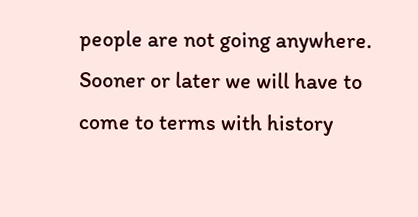people are not going anywhere. Sooner or later we will have to come to terms with history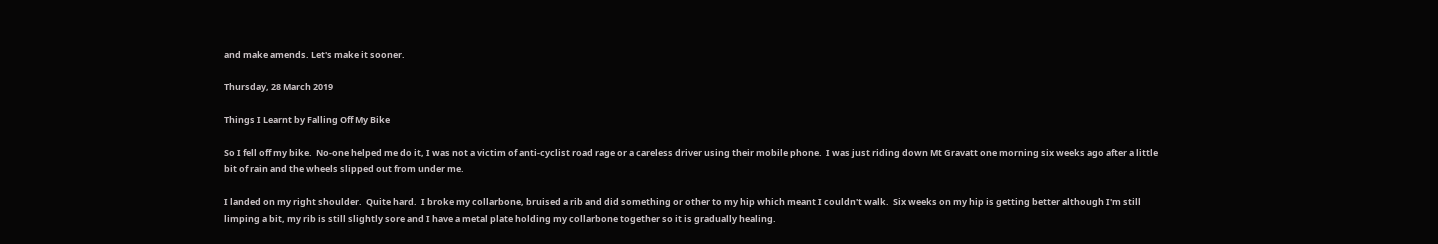and make amends. Let's make it sooner.

Thursday, 28 March 2019

Things I Learnt by Falling Off My Bike

So I fell off my bike.  No-one helped me do it, I was not a victim of anti-cyclist road rage or a careless driver using their mobile phone.  I was just riding down Mt Gravatt one morning six weeks ago after a little bit of rain and the wheels slipped out from under me.

I landed on my right shoulder.  Quite hard.  I broke my collarbone, bruised a rib and did something or other to my hip which meant I couldn't walk.  Six weeks on my hip is getting better although I'm still limping a bit, my rib is still slightly sore and I have a metal plate holding my collarbone together so it is gradually healing.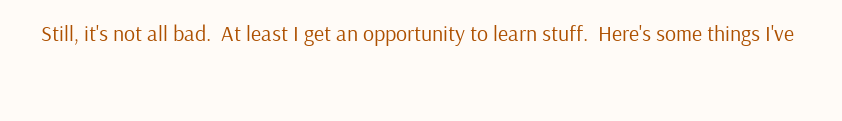Still, it's not all bad.  At least I get an opportunity to learn stuff.  Here's some things I've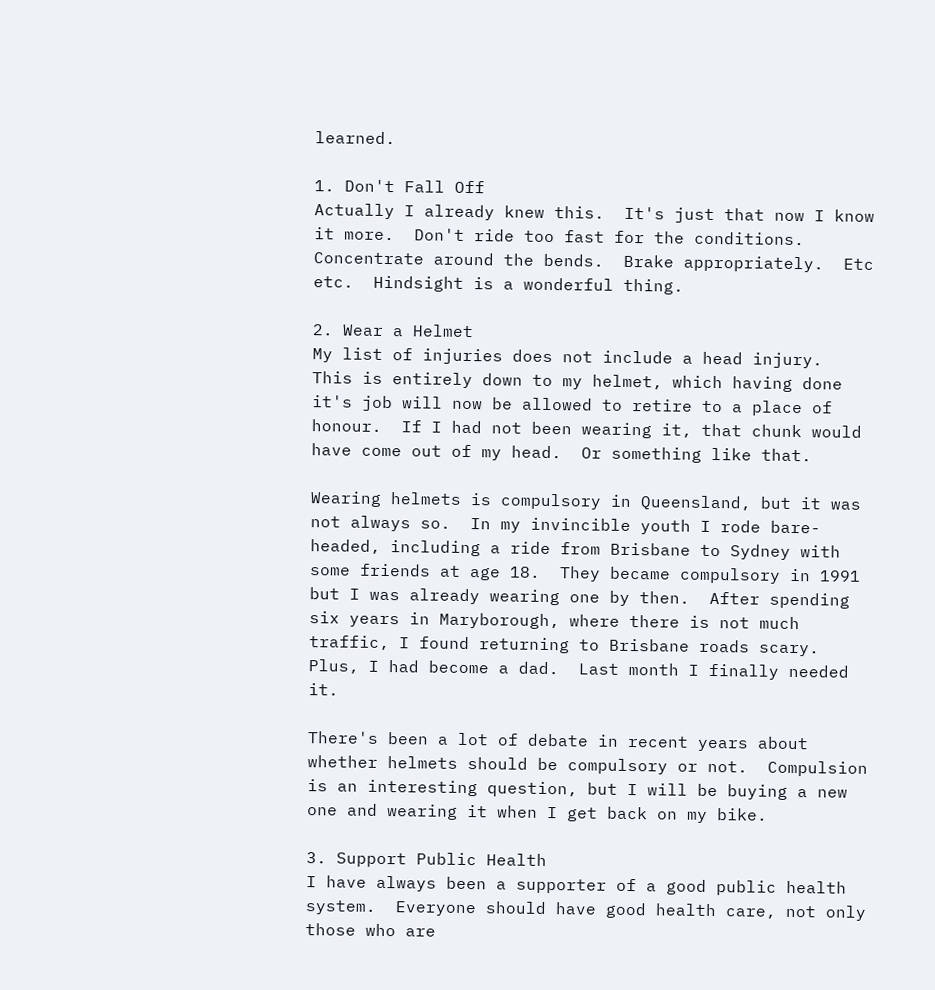learned.

1. Don't Fall Off
Actually I already knew this.  It's just that now I know it more.  Don't ride too fast for the conditions.  Concentrate around the bends.  Brake appropriately.  Etc etc.  Hindsight is a wonderful thing.

2. Wear a Helmet
My list of injuries does not include a head injury.  This is entirely down to my helmet, which having done it's job will now be allowed to retire to a place of honour.  If I had not been wearing it, that chunk would have come out of my head.  Or something like that.

Wearing helmets is compulsory in Queensland, but it was not always so.  In my invincible youth I rode bare-headed, including a ride from Brisbane to Sydney with some friends at age 18.  They became compulsory in 1991 but I was already wearing one by then.  After spending six years in Maryborough, where there is not much traffic, I found returning to Brisbane roads scary.  Plus, I had become a dad.  Last month I finally needed it.

There's been a lot of debate in recent years about whether helmets should be compulsory or not.  Compulsion is an interesting question, but I will be buying a new one and wearing it when I get back on my bike.

3. Support Public Health
I have always been a supporter of a good public health system.  Everyone should have good health care, not only those who are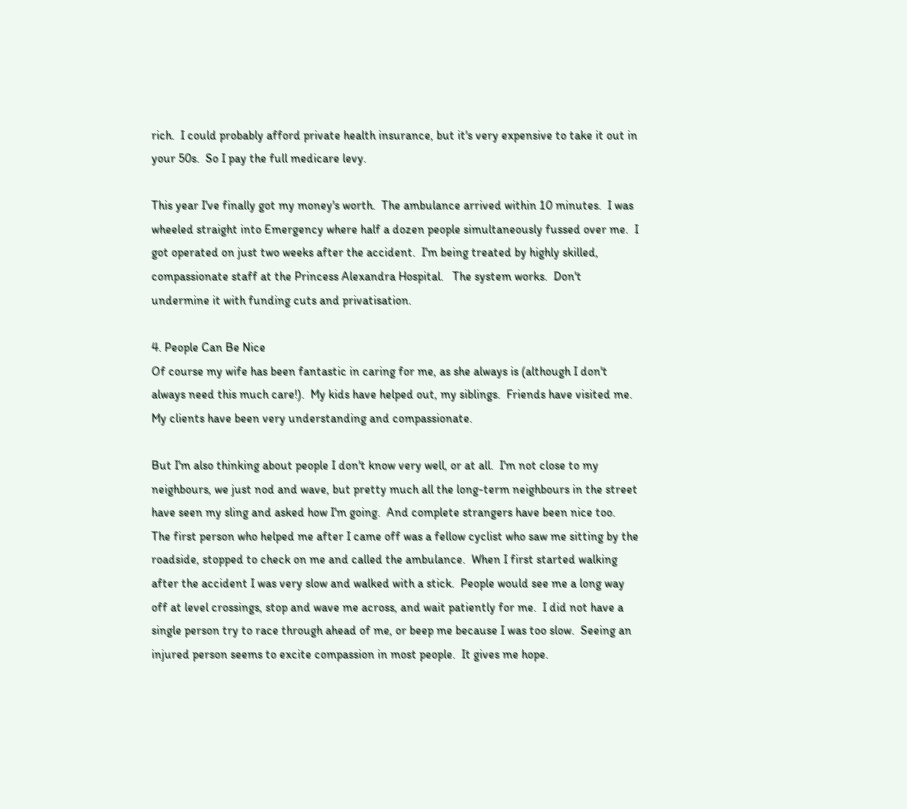rich.  I could probably afford private health insurance, but it's very expensive to take it out in your 50s.  So I pay the full medicare levy.

This year I've finally got my money's worth.  The ambulance arrived within 10 minutes.  I was wheeled straight into Emergency where half a dozen people simultaneously fussed over me.  I got operated on just two weeks after the accident.  I'm being treated by highly skilled, compassionate staff at the Princess Alexandra Hospital.   The system works.  Don't undermine it with funding cuts and privatisation.

4. People Can Be Nice
Of course my wife has been fantastic in caring for me, as she always is (although I don't always need this much care!).  My kids have helped out, my siblings.  Friends have visited me.  My clients have been very understanding and compassionate.

But I'm also thinking about people I don't know very well, or at all.  I'm not close to my neighbours, we just nod and wave, but pretty much all the long-term neighbours in the street have seen my sling and asked how I'm going.  And complete strangers have been nice too.  The first person who helped me after I came off was a fellow cyclist who saw me sitting by the roadside, stopped to check on me and called the ambulance.  When I first started walking after the accident I was very slow and walked with a stick.  People would see me a long way off at level crossings, stop and wave me across, and wait patiently for me.  I did not have a single person try to race through ahead of me, or beep me because I was too slow.  Seeing an injured person seems to excite compassion in most people.  It gives me hope.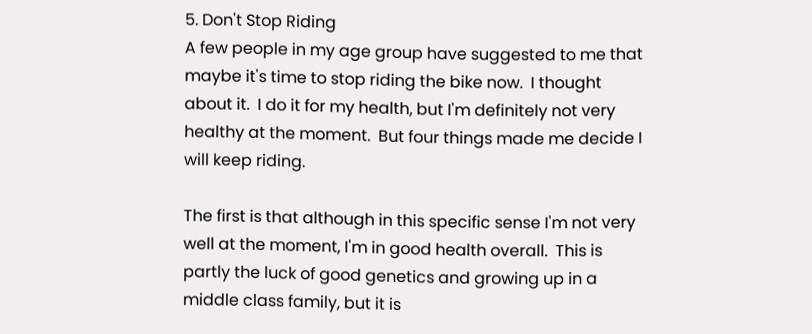5. Don't Stop Riding
A few people in my age group have suggested to me that maybe it's time to stop riding the bike now.  I thought about it.  I do it for my health, but I'm definitely not very healthy at the moment.  But four things made me decide I will keep riding.

The first is that although in this specific sense I'm not very well at the moment, I'm in good health overall.  This is partly the luck of good genetics and growing up in a middle class family, but it is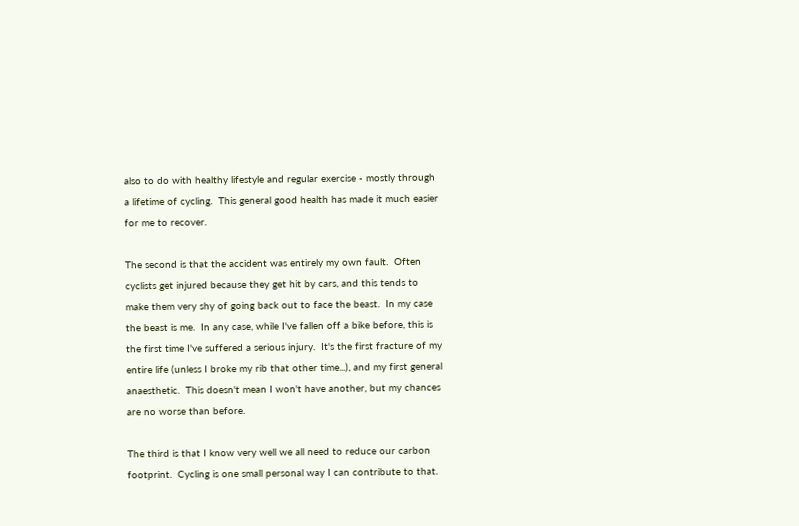also to do with healthy lifestyle and regular exercise - mostly through a lifetime of cycling.  This general good health has made it much easier for me to recover.

The second is that the accident was entirely my own fault.  Often cyclists get injured because they get hit by cars, and this tends to make them very shy of going back out to face the beast.  In my case the beast is me.  In any case, while I've fallen off a bike before, this is the first time I've suffered a serious injury.  It's the first fracture of my entire life (unless I broke my rib that other time...), and my first general anaesthetic.  This doesn't mean I won't have another, but my chances are no worse than before.

The third is that I know very well we all need to reduce our carbon footprint.  Cycling is one small personal way I can contribute to that.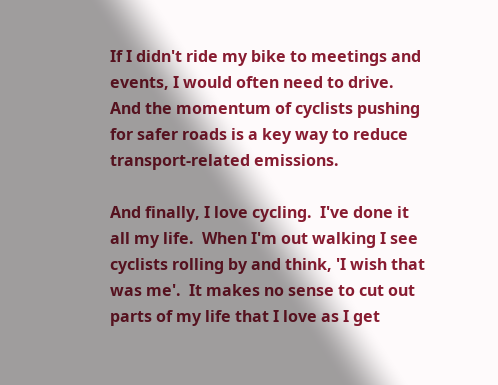If I didn't ride my bike to meetings and events, I would often need to drive.  And the momentum of cyclists pushing for safer roads is a key way to reduce transport-related emissions.

And finally, I love cycling.  I've done it all my life.  When I'm out walking I see cyclists rolling by and think, 'I wish that was me'.  It makes no sense to cut out parts of my life that I love as I get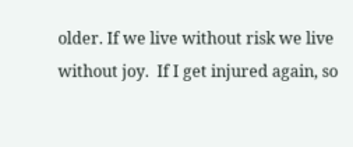older. If we live without risk we live without joy.  If I get injured again, so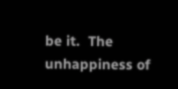be it.  The unhappiness of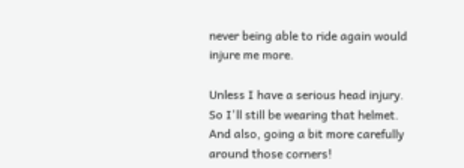never being able to ride again would injure me more.

Unless I have a serious head injury.  So I'll still be wearing that helmet.  And also, going a bit more carefully around those corners!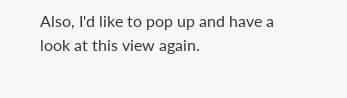Also, I'd like to pop up and have a look at this view again.